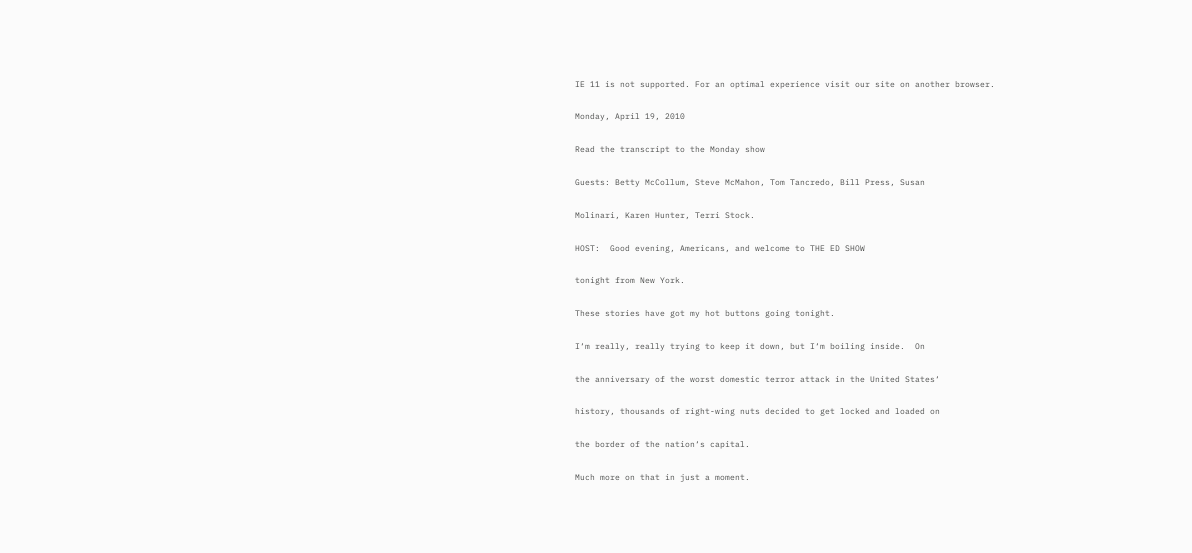IE 11 is not supported. For an optimal experience visit our site on another browser.

Monday, April 19, 2010

Read the transcript to the Monday show

Guests: Betty McCollum, Steve McMahon, Tom Tancredo, Bill Press, Susan

Molinari, Karen Hunter, Terri Stock.

HOST:  Good evening, Americans, and welcome to THE ED SHOW

tonight from New York.

These stories have got my hot buttons going tonight.

I‘m really, really trying to keep it down, but I‘m boiling inside.  On

the anniversary of the worst domestic terror attack in the United States‘

history, thousands of right-wing nuts decided to get locked and loaded on

the border of the nation‘s capital.

Much more on that in just a moment.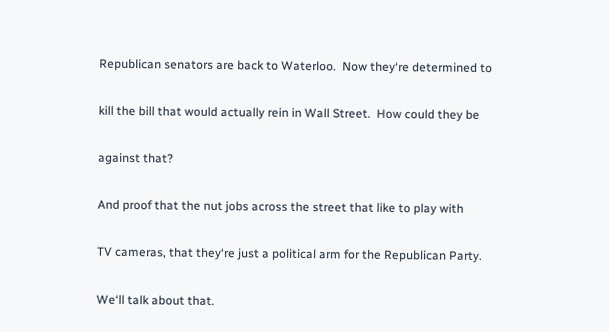Republican senators are back to Waterloo.  Now they‘re determined to

kill the bill that would actually rein in Wall Street.  How could they be

against that?

And proof that the nut jobs across the street that like to play with

TV cameras, that they‘re just a political arm for the Republican Party.

We‘ll talk about that.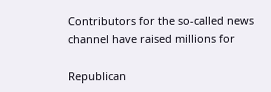Contributors for the so-called news channel have raised millions for

Republican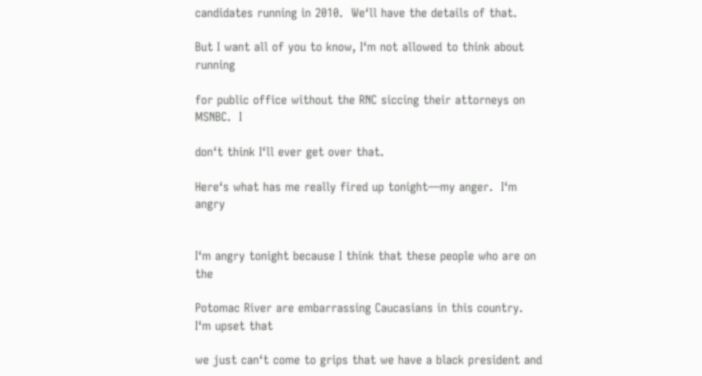candidates running in 2010.  We‘ll have the details of that.

But I want all of you to know, I‘m not allowed to think about running

for public office without the RNC siccing their attorneys on MSNBC.  I

don‘t think I‘ll ever get over that.

Here‘s what has me really fired up tonight—my anger.  I‘m angry


I‘m angry tonight because I think that these people who are on the

Potomac River are embarrassing Caucasians in this country.  I‘m upset that

we just can‘t come to grips that we have a black president and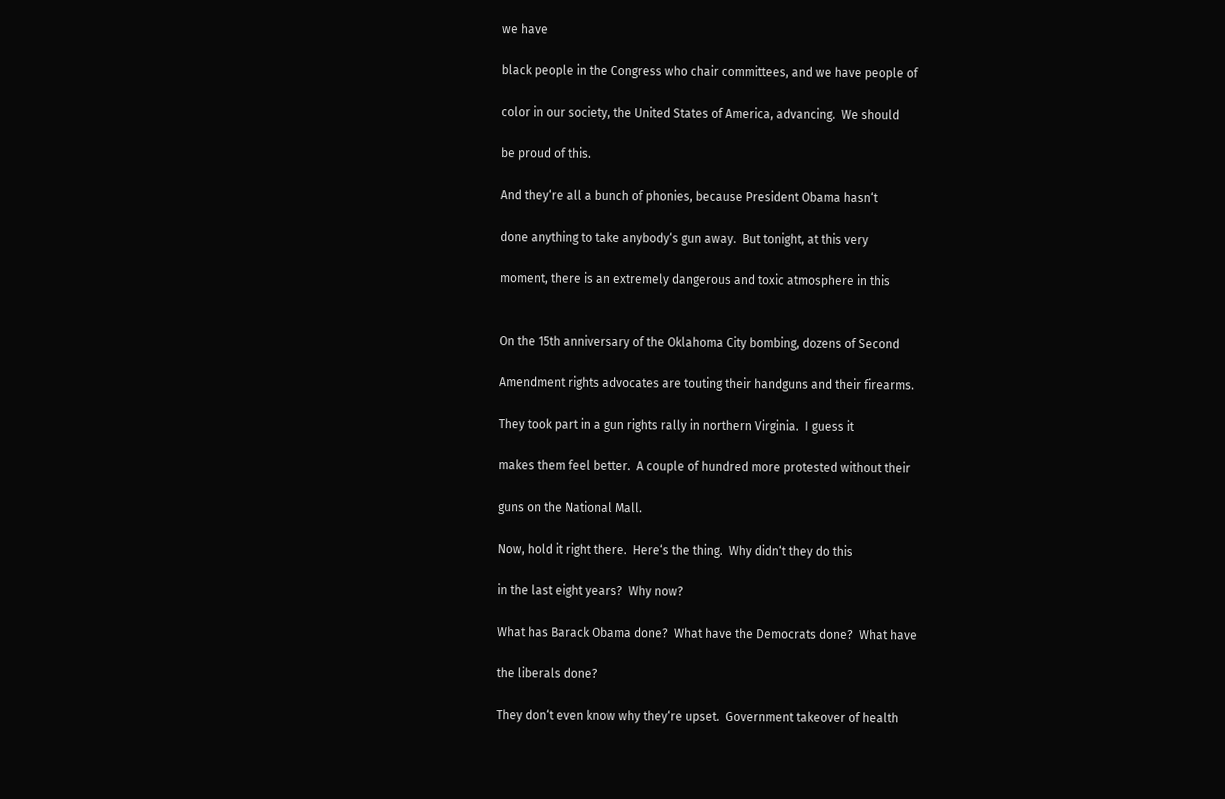we have

black people in the Congress who chair committees, and we have people of

color in our society, the United States of America, advancing.  We should

be proud of this.

And they‘re all a bunch of phonies, because President Obama hasn‘t

done anything to take anybody‘s gun away.  But tonight, at this very

moment, there is an extremely dangerous and toxic atmosphere in this


On the 15th anniversary of the Oklahoma City bombing, dozens of Second

Amendment rights advocates are touting their handguns and their firearms.

They took part in a gun rights rally in northern Virginia.  I guess it

makes them feel better.  A couple of hundred more protested without their

guns on the National Mall.

Now, hold it right there.  Here‘s the thing.  Why didn‘t they do this

in the last eight years?  Why now?

What has Barack Obama done?  What have the Democrats done?  What have

the liberals done?

They don‘t even know why they‘re upset.  Government takeover of health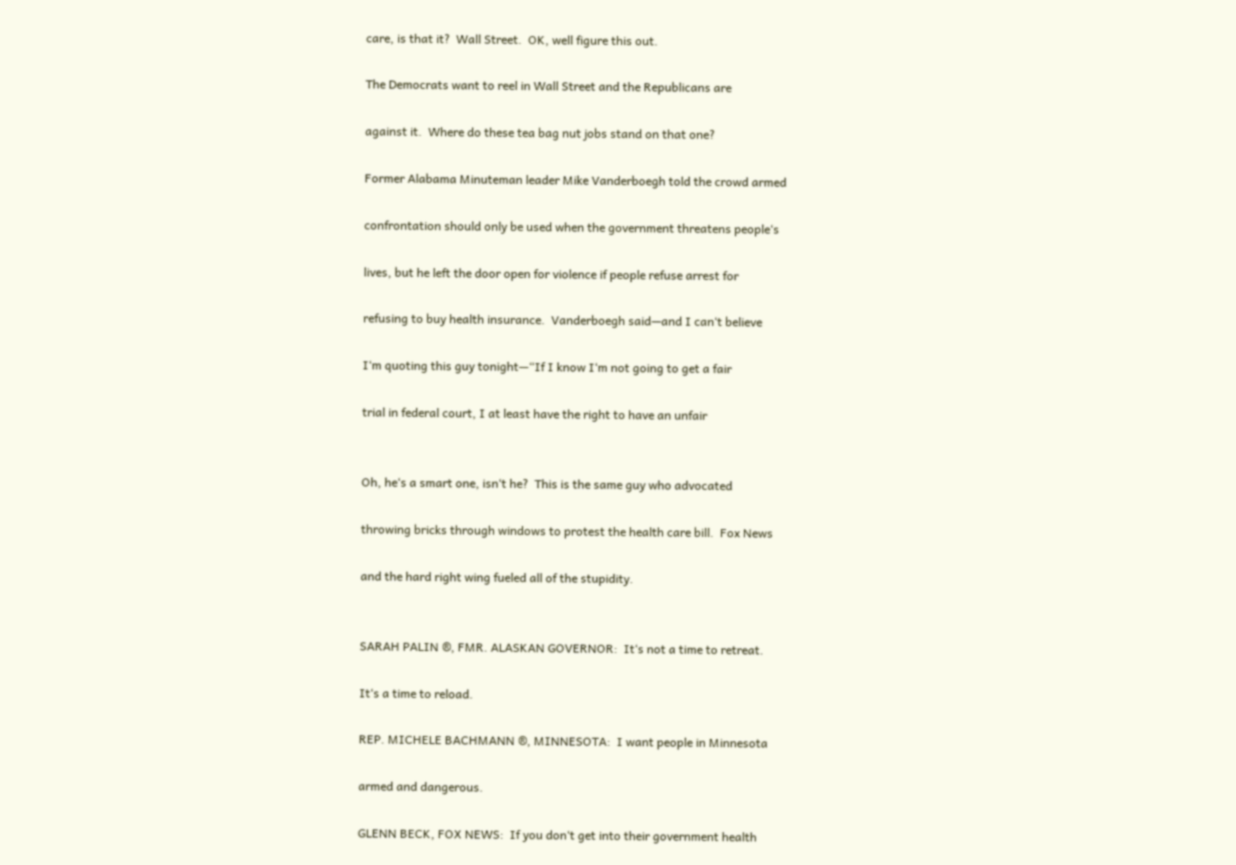care, is that it?  Wall Street.  OK, well figure this out.

The Democrats want to reel in Wall Street and the Republicans are

against it.  Where do these tea bag nut jobs stand on that one?

Former Alabama Minuteman leader Mike Vanderboegh told the crowd armed

confrontation should only be used when the government threatens people‘s

lives, but he left the door open for violence if people refuse arrest for

refusing to buy health insurance.  Vanderboegh said—and I can‘t believe

I‘m quoting this guy tonight—“If I know I‘m not going to get a fair

trial in federal court, I at least have the right to have an unfair


Oh, he‘s a smart one, isn‘t he?  This is the same guy who advocated

throwing bricks through windows to protest the health care bill.  Fox News

and the hard right wing fueled all of the stupidity.


SARAH PALIN ®, FMR. ALASKAN GOVERNOR:  It‘s not a time to retreat.

It‘s a time to reload.

REP. MICHELE BACHMANN ®, MINNESOTA:  I want people in Minnesota

armed and dangerous.

GLENN BECK, FOX NEWS:  If you don‘t get into their government health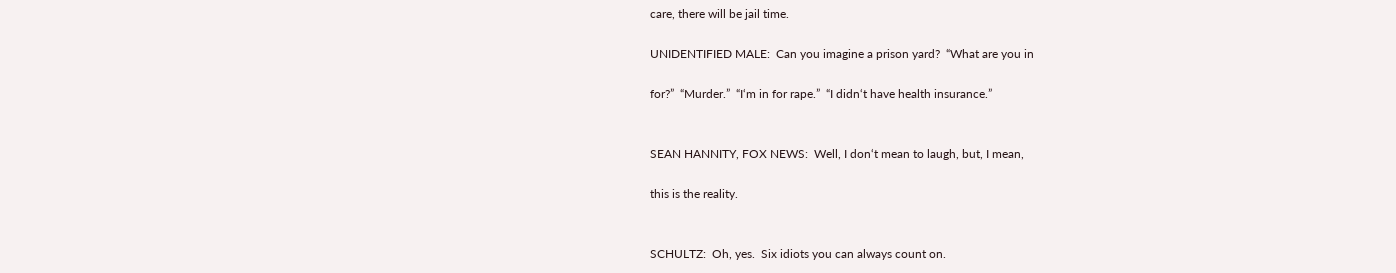care, there will be jail time.

UNIDENTIFIED MALE:  Can you imagine a prison yard?  “What are you in

for?”  “Murder.”  “I‘m in for rape.”  “I didn‘t have health insurance.”


SEAN HANNITY, FOX NEWS:  Well, I don‘t mean to laugh, but, I mean,

this is the reality.


SCHULTZ:  Oh, yes.  Six idiots you can always count on.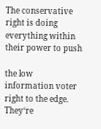The conservative right is doing everything within their power to push

the low information voter right to the edge.  They‘re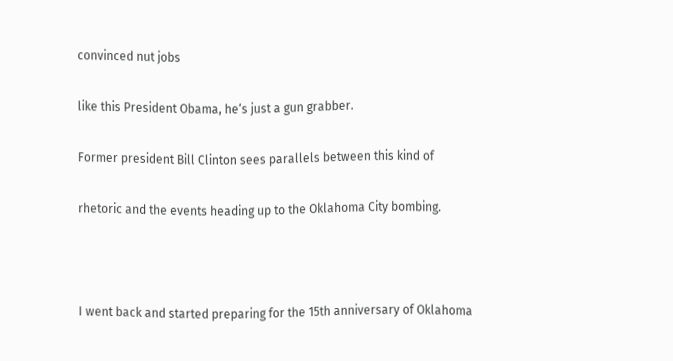convinced nut jobs

like this President Obama, he‘s just a gun grabber.

Former president Bill Clinton sees parallels between this kind of

rhetoric and the events heading up to the Oklahoma City bombing.



I went back and started preparing for the 15th anniversary of Oklahoma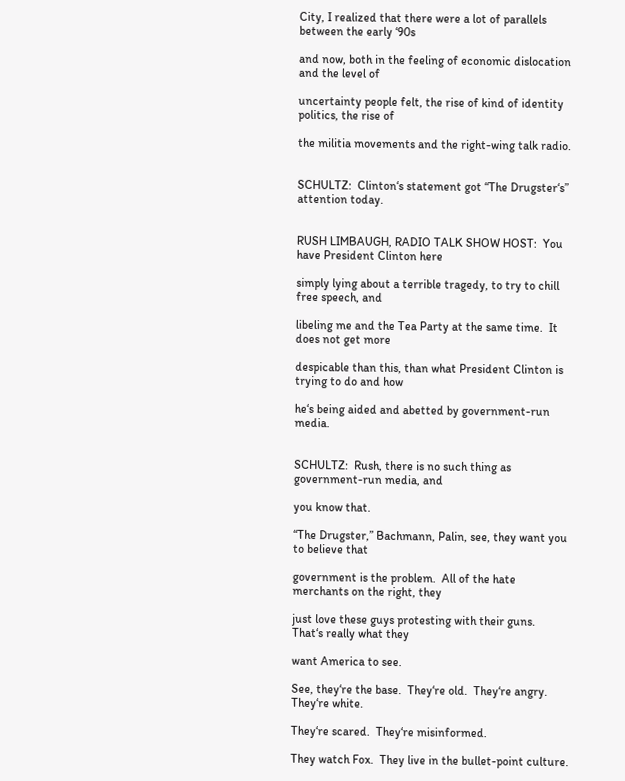City, I realized that there were a lot of parallels between the early ‘90s

and now, both in the feeling of economic dislocation and the level of

uncertainty people felt, the rise of kind of identity politics, the rise of

the militia movements and the right-wing talk radio.


SCHULTZ:  Clinton‘s statement got “The Drugster‘s” attention today.


RUSH LIMBAUGH, RADIO TALK SHOW HOST:  You have President Clinton here

simply lying about a terrible tragedy, to try to chill free speech, and

libeling me and the Tea Party at the same time.  It does not get more

despicable than this, than what President Clinton is trying to do and how

he‘s being aided and abetted by government-run media.


SCHULTZ:  Rush, there is no such thing as government-run media, and

you know that.

“The Drugster,” Bachmann, Palin, see, they want you to believe that

government is the problem.  All of the hate merchants on the right, they

just love these guys protesting with their guns.  That‘s really what they

want America to see.

See, they‘re the base.  They‘re old.  They‘re angry.  They‘re white.

They‘re scared.  They‘re misinformed.

They watch Fox.  They live in the bullet-point culture.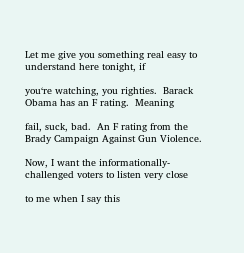Let me give you something real easy to understand here tonight, if

you‘re watching, you righties.  Barack Obama has an F rating.  Meaning

fail, suck, bad.  An F rating from the Brady Campaign Against Gun Violence.

Now, I want the informationally-challenged voters to listen very close

to me when I say this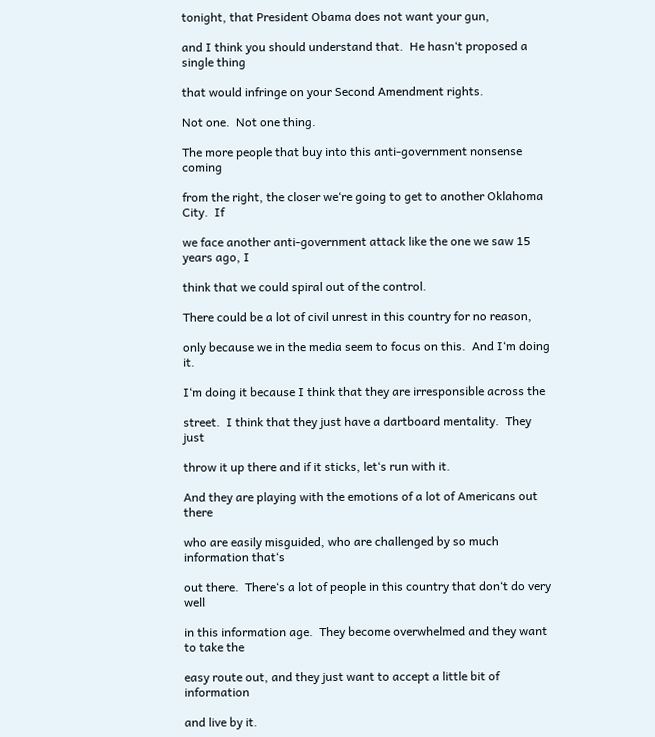tonight, that President Obama does not want your gun,

and I think you should understand that.  He hasn‘t proposed a single thing

that would infringe on your Second Amendment rights.

Not one.  Not one thing.

The more people that buy into this anti-government nonsense coming

from the right, the closer we‘re going to get to another Oklahoma City.  If

we face another anti-government attack like the one we saw 15 years ago, I

think that we could spiral out of the control.

There could be a lot of civil unrest in this country for no reason,

only because we in the media seem to focus on this.  And I‘m doing it.

I‘m doing it because I think that they are irresponsible across the

street.  I think that they just have a dartboard mentality.  They just

throw it up there and if it sticks, let‘s run with it.

And they are playing with the emotions of a lot of Americans out there

who are easily misguided, who are challenged by so much information that‘s

out there.  There‘s a lot of people in this country that don‘t do very well

in this information age.  They become overwhelmed and they want to take the

easy route out, and they just want to accept a little bit of information

and live by it.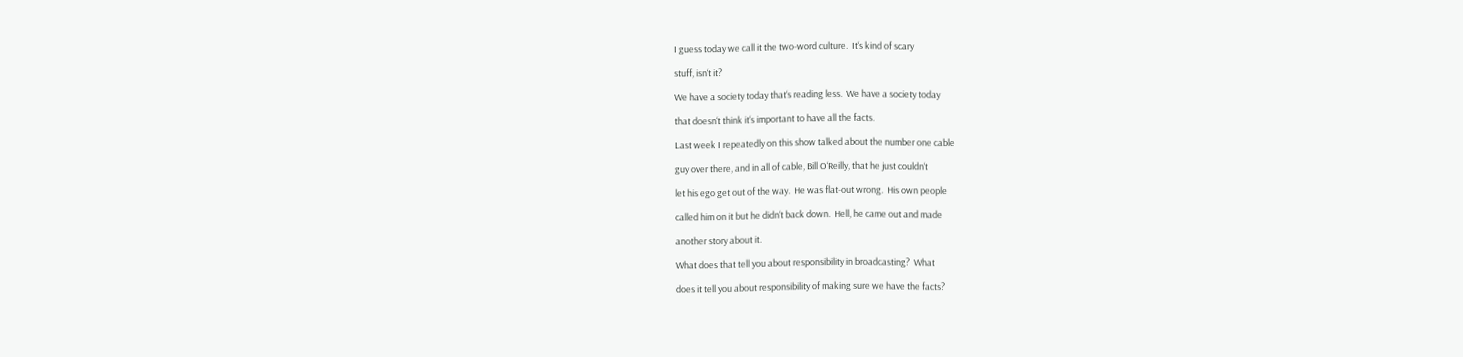I guess today we call it the two-word culture.  It‘s kind of scary

stuff, isn‘t it?

We have a society today that‘s reading less.  We have a society today

that doesn‘t think it‘s important to have all the facts.

Last week I repeatedly on this show talked about the number one cable

guy over there, and in all of cable, Bill O‘Reilly, that he just couldn‘t

let his ego get out of the way.  He was flat-out wrong.  His own people

called him on it but he didn‘t back down.  Hell, he came out and made

another story about it.

What does that tell you about responsibility in broadcasting?  What

does it tell you about responsibility of making sure we have the facts?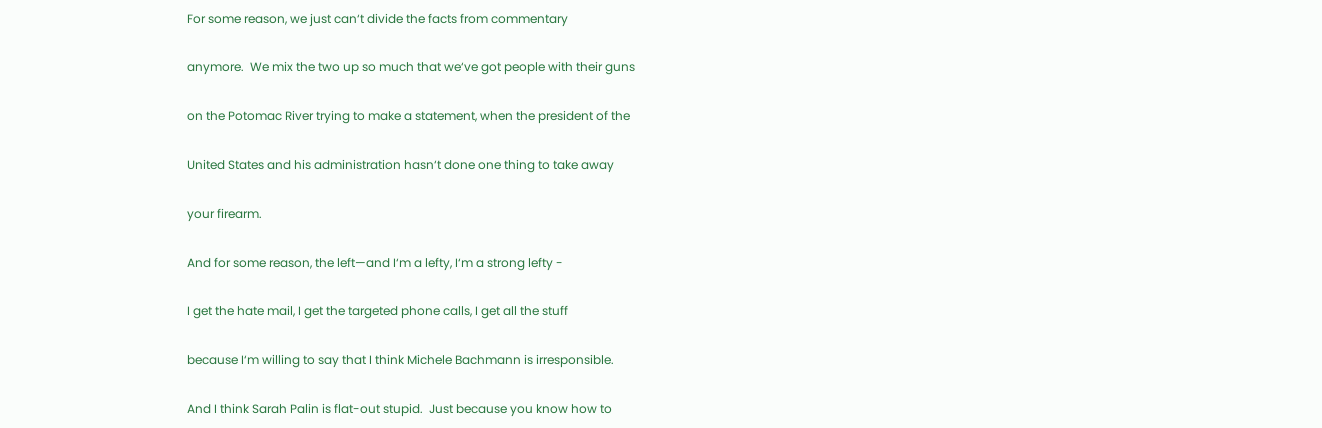For some reason, we just can‘t divide the facts from commentary

anymore.  We mix the two up so much that we‘ve got people with their guns

on the Potomac River trying to make a statement, when the president of the

United States and his administration hasn‘t done one thing to take away

your firearm.

And for some reason, the left—and I‘m a lefty, I‘m a strong lefty -

I get the hate mail, I get the targeted phone calls, I get all the stuff

because I‘m willing to say that I think Michele Bachmann is irresponsible.

And I think Sarah Palin is flat-out stupid.  Just because you know how to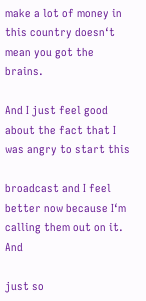make a lot of money in this country doesn‘t mean you got the brains.

And I just feel good about the fact that I was angry to start this

broadcast and I feel better now because I‘m calling them out on it.  And

just so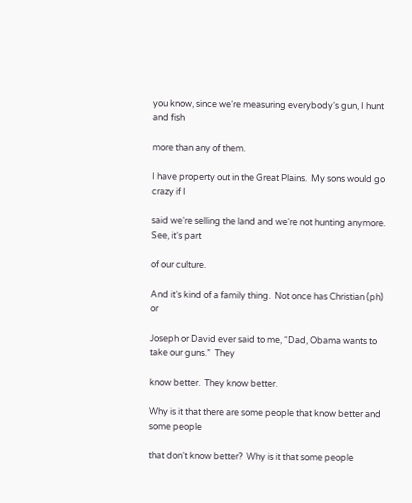you know, since we‘re measuring everybody‘s gun, I hunt and fish

more than any of them.

I have property out in the Great Plains.  My sons would go crazy if I

said we‘re selling the land and we‘re not hunting anymore.  See, it‘s part

of our culture.

And it‘s kind of a family thing.  Not once has Christian (ph) or

Joseph or David ever said to me, “Dad, Obama wants to take our guns.”  They

know better.  They know better.

Why is it that there are some people that know better and some people

that don‘t know better?  Why is it that some people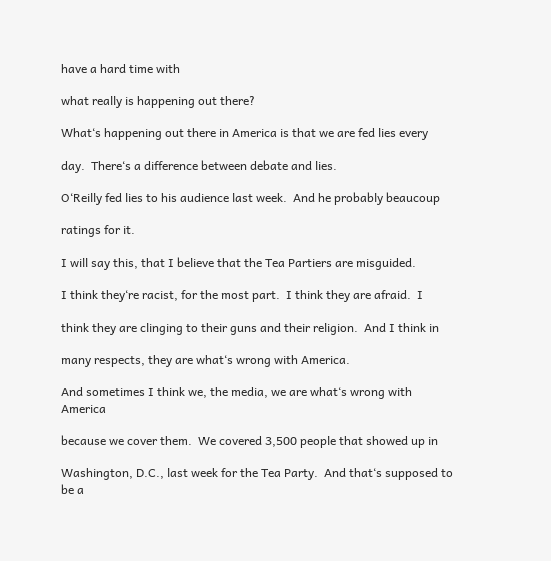have a hard time with

what really is happening out there?

What‘s happening out there in America is that we are fed lies every

day.  There‘s a difference between debate and lies.

O‘Reilly fed lies to his audience last week.  And he probably beaucoup

ratings for it.

I will say this, that I believe that the Tea Partiers are misguided.

I think they‘re racist, for the most part.  I think they are afraid.  I

think they are clinging to their guns and their religion.  And I think in

many respects, they are what‘s wrong with America.

And sometimes I think we, the media, we are what‘s wrong with America

because we cover them.  We covered 3,500 people that showed up in

Washington, D.C., last week for the Tea Party.  And that‘s supposed to be a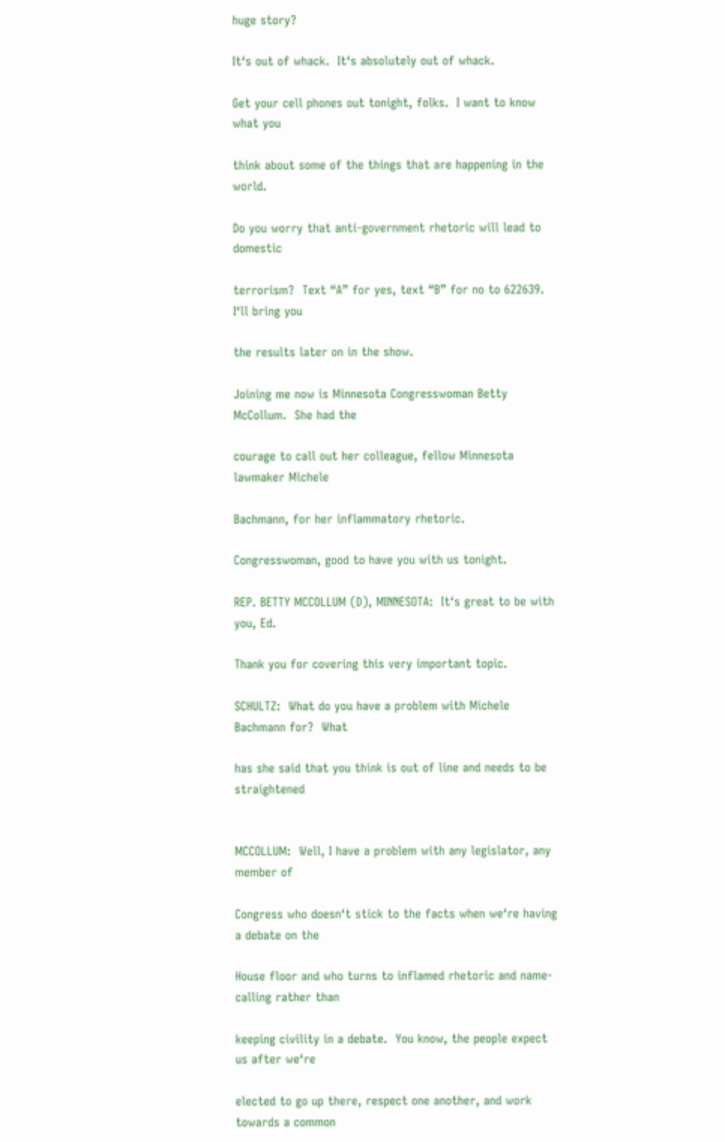huge story?

It‘s out of whack.  It‘s absolutely out of whack.

Get your cell phones out tonight, folks.  I want to know what you

think about some of the things that are happening in the world.

Do you worry that anti-government rhetoric will lead to domestic

terrorism?  Text “A” for yes, text “B” for no to 622639.  I‘ll bring you

the results later on in the show.

Joining me now is Minnesota Congresswoman Betty McCollum.  She had the

courage to call out her colleague, fellow Minnesota lawmaker Michele

Bachmann, for her inflammatory rhetoric.

Congresswoman, good to have you with us tonight.

REP. BETTY MCCOLLUM (D), MINNESOTA:  It‘s great to be with you, Ed.

Thank you for covering this very important topic.

SCHULTZ:  What do you have a problem with Michele Bachmann for?  What

has she said that you think is out of line and needs to be straightened


MCCOLLUM:  Well, I have a problem with any legislator, any member of

Congress who doesn‘t stick to the facts when we‘re having a debate on the

House floor and who turns to inflamed rhetoric and name-calling rather than

keeping civility in a debate.  You know, the people expect us after we‘re

elected to go up there, respect one another, and work towards a common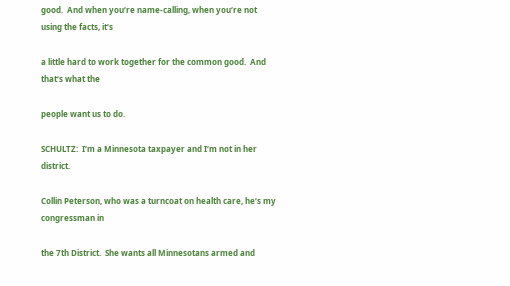good.  And when you‘re name-calling, when you‘re not using the facts, it‘s

a little hard to work together for the common good.  And that‘s what the

people want us to do.

SCHULTZ:  I‘m a Minnesota taxpayer and I‘m not in her district.

Collin Peterson, who was a turncoat on health care, he‘s my congressman in

the 7th District.  She wants all Minnesotans armed and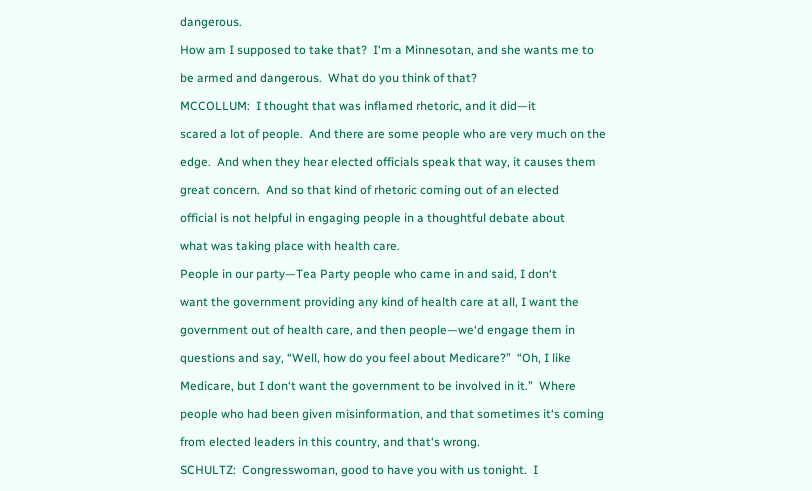dangerous.

How am I supposed to take that?  I‘m a Minnesotan, and she wants me to

be armed and dangerous.  What do you think of that?

MCCOLLUM:  I thought that was inflamed rhetoric, and it did—it

scared a lot of people.  And there are some people who are very much on the

edge.  And when they hear elected officials speak that way, it causes them

great concern.  And so that kind of rhetoric coming out of an elected

official is not helpful in engaging people in a thoughtful debate about

what was taking place with health care.

People in our party—Tea Party people who came in and said, I don‘t

want the government providing any kind of health care at all, I want the

government out of health care, and then people—we‘d engage them in

questions and say, “Well, how do you feel about Medicare?”  “Oh, I like

Medicare, but I don‘t want the government to be involved in it.”  Where

people who had been given misinformation, and that sometimes it‘s coming

from elected leaders in this country, and that‘s wrong.

SCHULTZ:  Congresswoman, good to have you with us tonight.  I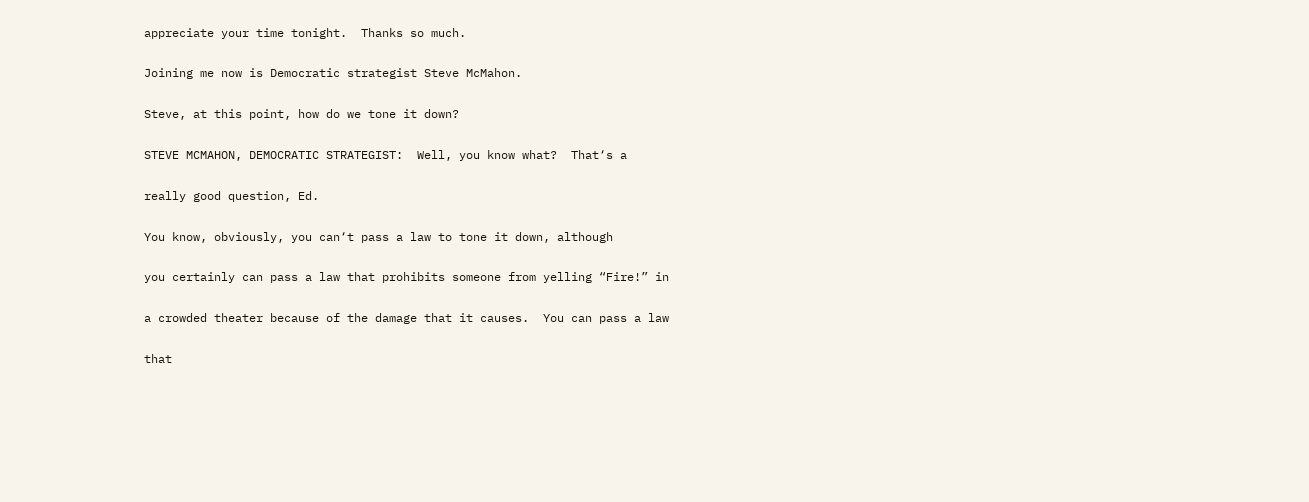appreciate your time tonight.  Thanks so much.

Joining me now is Democratic strategist Steve McMahon.

Steve, at this point, how do we tone it down?

STEVE MCMAHON, DEMOCRATIC STRATEGIST:  Well, you know what?  That‘s a

really good question, Ed.

You know, obviously, you can‘t pass a law to tone it down, although

you certainly can pass a law that prohibits someone from yelling “Fire!” in

a crowded theater because of the damage that it causes.  You can pass a law

that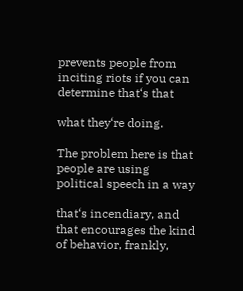prevents people from inciting riots if you can determine that‘s that

what they‘re doing.

The problem here is that people are using political speech in a way

that‘s incendiary, and that encourages the kind of behavior, frankly,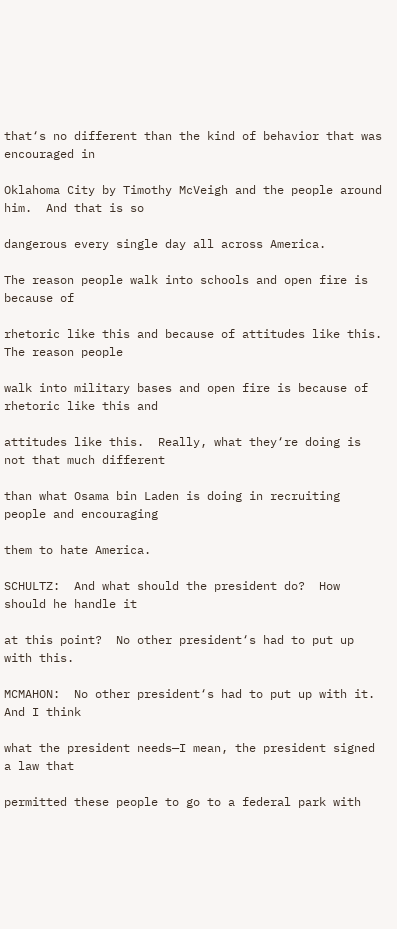that‘s no different than the kind of behavior that was encouraged in

Oklahoma City by Timothy McVeigh and the people around him.  And that is so

dangerous every single day all across America.

The reason people walk into schools and open fire is because of

rhetoric like this and because of attitudes like this.  The reason people

walk into military bases and open fire is because of rhetoric like this and

attitudes like this.  Really, what they‘re doing is not that much different

than what Osama bin Laden is doing in recruiting people and encouraging

them to hate America.

SCHULTZ:  And what should the president do?  How should he handle it

at this point?  No other president‘s had to put up with this.

MCMAHON:  No other president‘s had to put up with it.  And I think

what the president needs—I mean, the president signed a law that

permitted these people to go to a federal park with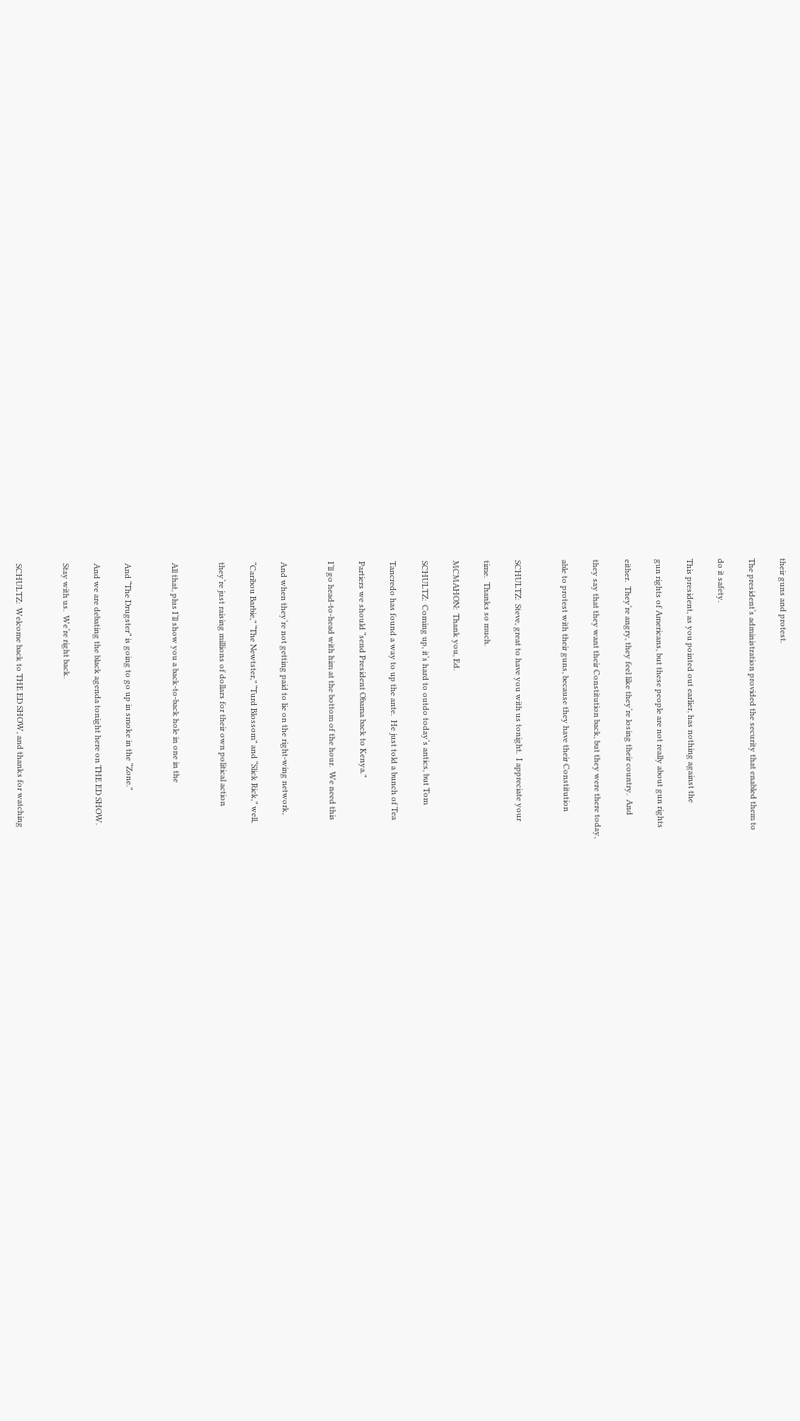their guns and protest.

The president‘s administration provided the security that enabled them to

do it safety.

This president, as you pointed out earlier, has nothing against the

gun rights of Americans, but these people are not really about gun rights

either.  They‘re angry, they feel like they‘re losing their country.  And

they say that they want their Constitution back, but they were there today,

able to protest with their guns, because they have their Constitution


SCHULTZ:  Steve, great to have you with us tonight.  I appreciate your

time.  Thanks so much.

MCMAHON:  Thank you, Ed.

SCHULTZ:  Coming up, it‘s hard to outdo today‘s antics, but Tom

Tancredo has found a way to up the ante.  He just told a bunch of Tea

Partiers we should “send President Obama back to Kenya.”

I‘ll go head-to-head with him at the bottom of the hour.  We need this


And when they‘re not getting paid to lie on the right-wing network,

“Caribou Barbie,” “The Newtster,” “Turd Blossom” and “Slick Rick,” well,

they‘re just raising millions of dollars for their own political action


All that, plus I‘ll show you a back-to-back hole in one in the


And “The Drugster” is going to go up in smoke in the “Zone.”

And we are debating the black agenda tonight here on THE ED SHOW.

Stay with us.  We‘re right back.


SCHULTZ:  Welcome back to THE ED SHOW, and thanks for watching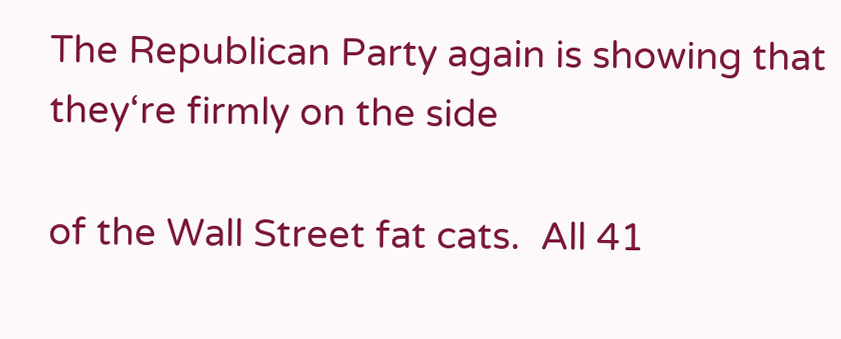The Republican Party again is showing that they‘re firmly on the side

of the Wall Street fat cats.  All 41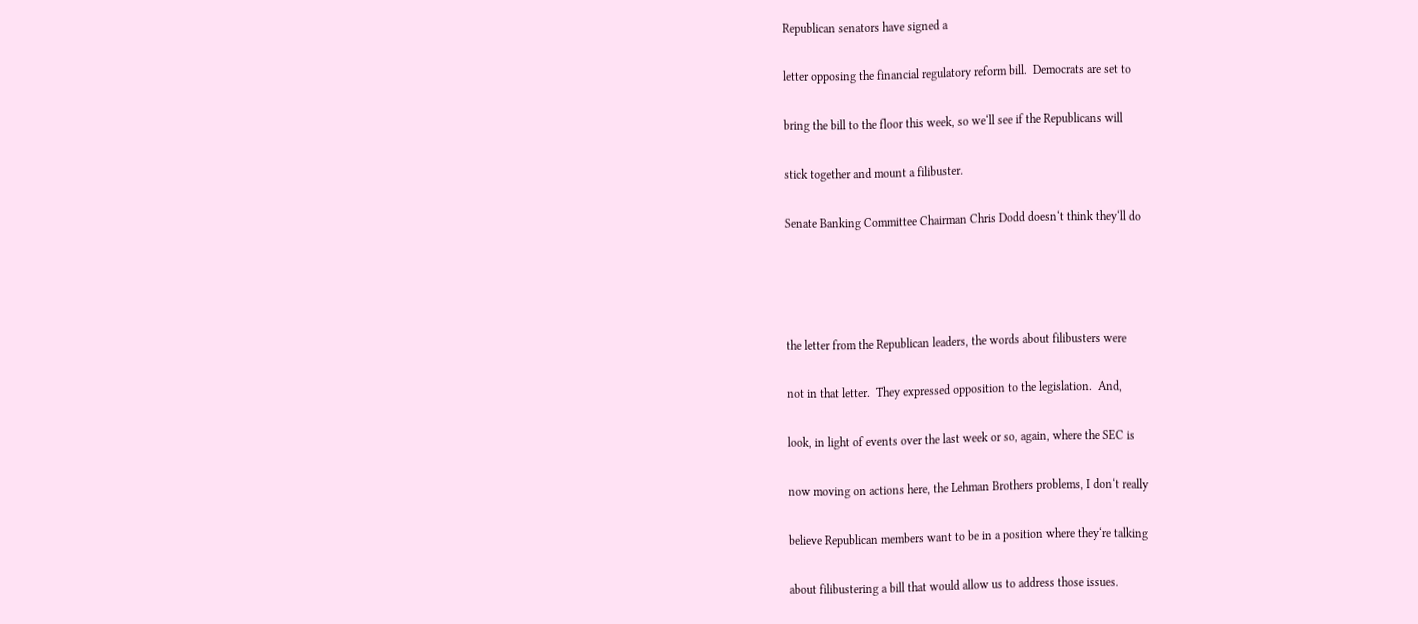Republican senators have signed a

letter opposing the financial regulatory reform bill.  Democrats are set to

bring the bill to the floor this week, so we‘ll see if the Republicans will

stick together and mount a filibuster.

Senate Banking Committee Chairman Chris Dodd doesn‘t think they‘ll do




the letter from the Republican leaders, the words about filibusters were

not in that letter.  They expressed opposition to the legislation.  And,

look, in light of events over the last week or so, again, where the SEC is

now moving on actions here, the Lehman Brothers problems, I don‘t really

believe Republican members want to be in a position where they‘re talking

about filibustering a bill that would allow us to address those issues.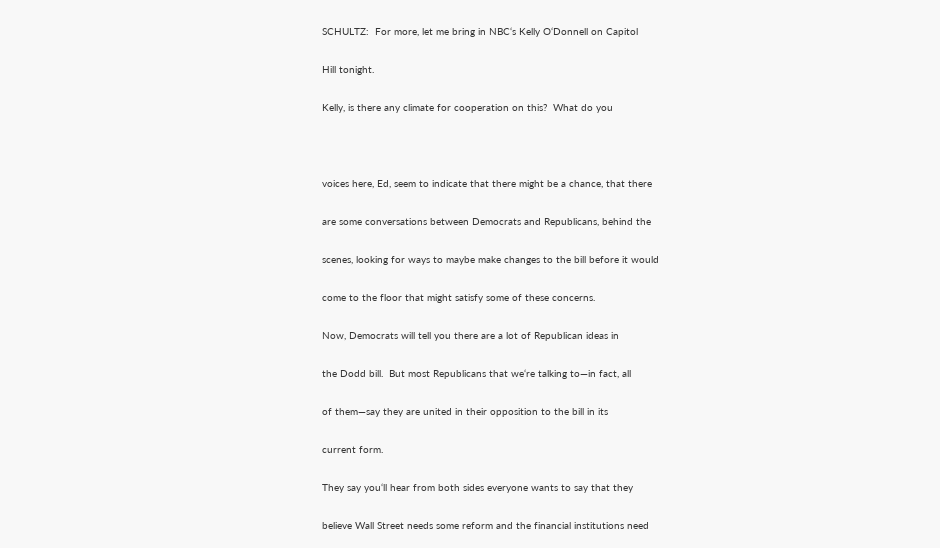SCHULTZ:  For more, let me bring in NBC‘s Kelly O‘Donnell on Capitol

Hill tonight.

Kelly, is there any climate for cooperation on this?  What do you



voices here, Ed, seem to indicate that there might be a chance, that there

are some conversations between Democrats and Republicans, behind the

scenes, looking for ways to maybe make changes to the bill before it would

come to the floor that might satisfy some of these concerns.

Now, Democrats will tell you there are a lot of Republican ideas in

the Dodd bill.  But most Republicans that we‘re talking to—in fact, all

of them—say they are united in their opposition to the bill in its

current form.

They say you‘ll hear from both sides everyone wants to say that they

believe Wall Street needs some reform and the financial institutions need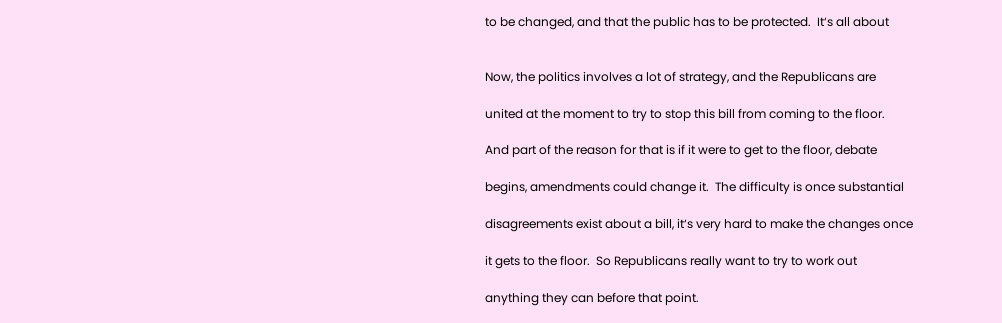to be changed, and that the public has to be protected.  It‘s all about


Now, the politics involves a lot of strategy, and the Republicans are

united at the moment to try to stop this bill from coming to the floor.

And part of the reason for that is if it were to get to the floor, debate

begins, amendments could change it.  The difficulty is once substantial

disagreements exist about a bill, it‘s very hard to make the changes once

it gets to the floor.  So Republicans really want to try to work out

anything they can before that point.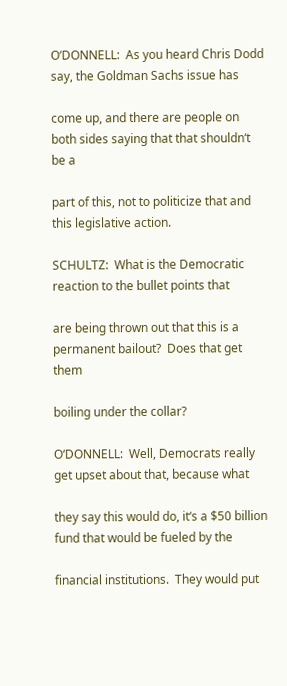O‘DONNELL:  As you heard Chris Dodd say, the Goldman Sachs issue has

come up, and there are people on both sides saying that that shouldn‘t be a

part of this, not to politicize that and this legislative action.

SCHULTZ:  What is the Democratic reaction to the bullet points that

are being thrown out that this is a permanent bailout?  Does that get them

boiling under the collar?

O‘DONNELL:  Well, Democrats really get upset about that, because what

they say this would do, it‘s a $50 billion fund that would be fueled by the

financial institutions.  They would put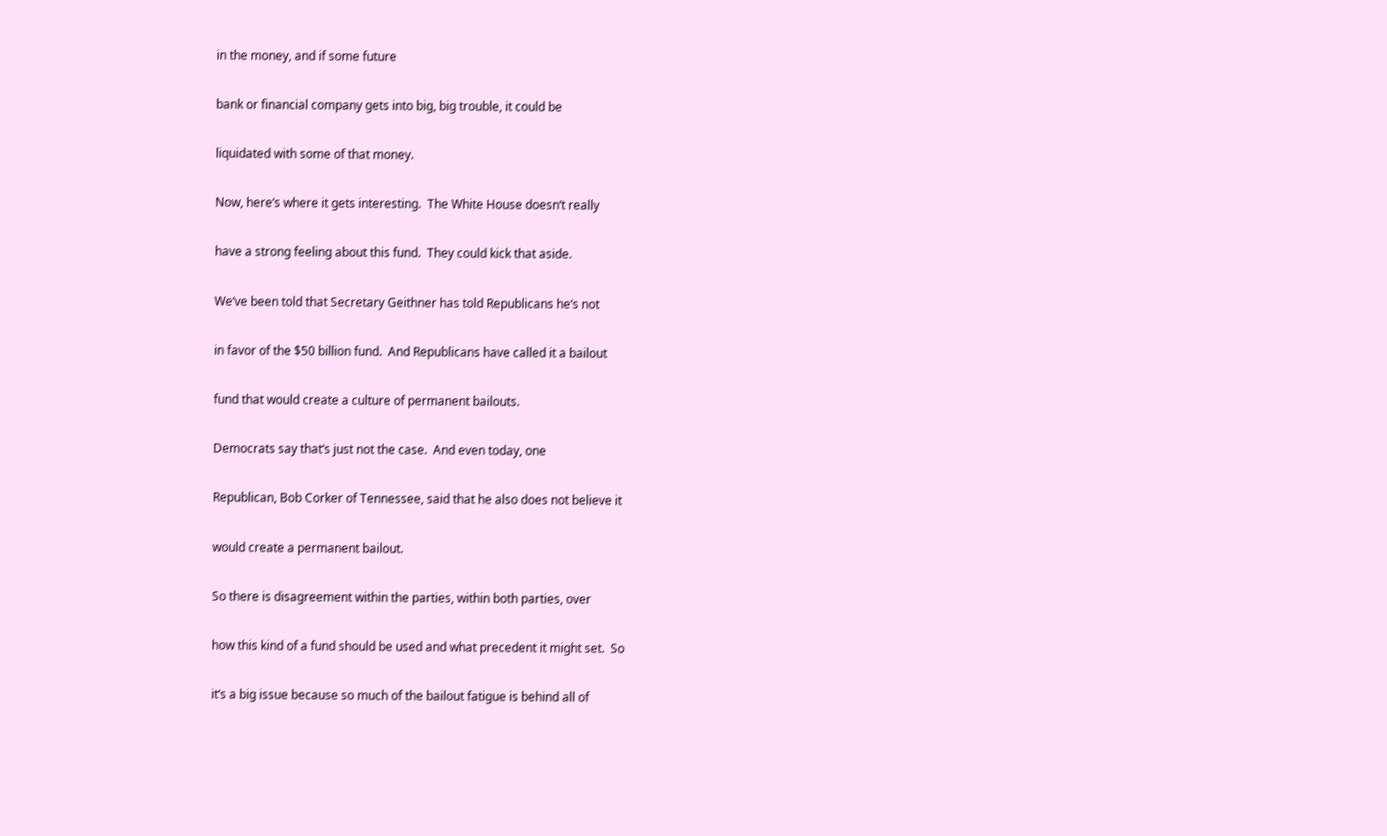in the money, and if some future

bank or financial company gets into big, big trouble, it could be

liquidated with some of that money.

Now, here‘s where it gets interesting.  The White House doesn‘t really

have a strong feeling about this fund.  They could kick that aside.

We‘ve been told that Secretary Geithner has told Republicans he‘s not

in favor of the $50 billion fund.  And Republicans have called it a bailout

fund that would create a culture of permanent bailouts.

Democrats say that‘s just not the case.  And even today, one

Republican, Bob Corker of Tennessee, said that he also does not believe it

would create a permanent bailout.

So there is disagreement within the parties, within both parties, over

how this kind of a fund should be used and what precedent it might set.  So

it‘s a big issue because so much of the bailout fatigue is behind all of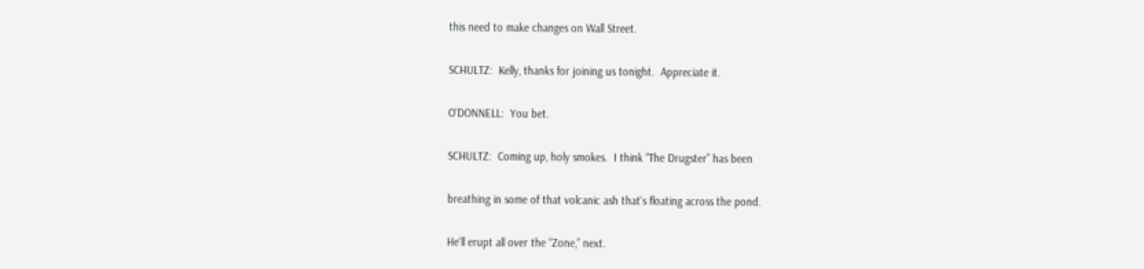this need to make changes on Wall Street.

SCHULTZ:  Kelly, thanks for joining us tonight.  Appreciate it.

O‘DONNELL:  You bet.

SCHULTZ:  Coming up, holy smokes.  I think “The Drugster” has been

breathing in some of that volcanic ash that‘s floating across the pond.

He‘ll erupt all over the “Zone,” next.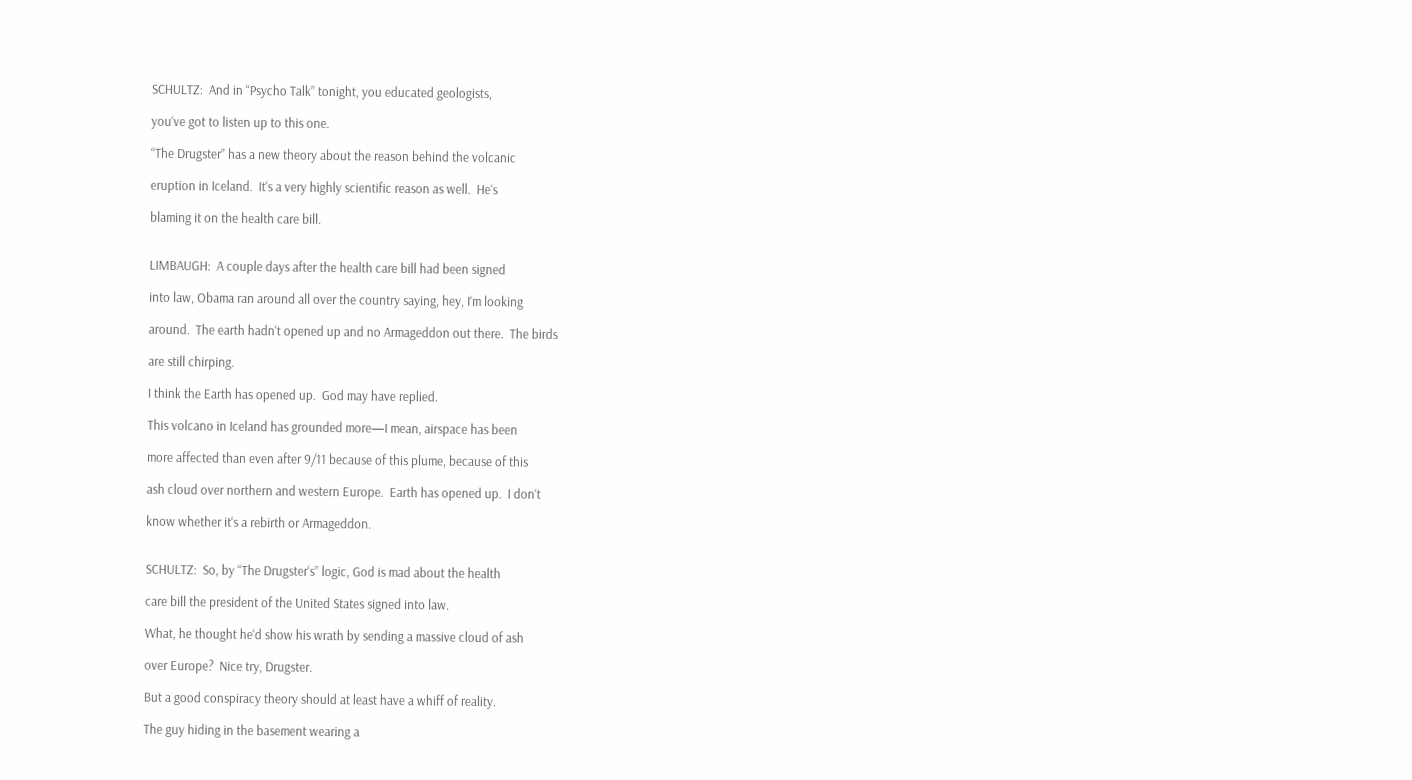SCHULTZ:  And in “Psycho Talk” tonight, you educated geologists,

you‘ve got to listen up to this one.

“The Drugster” has a new theory about the reason behind the volcanic

eruption in Iceland.  It‘s a very highly scientific reason as well.  He‘s

blaming it on the health care bill.


LIMBAUGH:  A couple days after the health care bill had been signed

into law, Obama ran around all over the country saying, hey, I‘m looking

around.  The earth hadn‘t opened up and no Armageddon out there.  The birds

are still chirping.

I think the Earth has opened up.  God may have replied.

This volcano in Iceland has grounded more—I mean, airspace has been

more affected than even after 9/11 because of this plume, because of this

ash cloud over northern and western Europe.  Earth has opened up.  I don‘t

know whether it‘s a rebirth or Armageddon.


SCHULTZ:  So, by “The Drugster‘s” logic, God is mad about the health

care bill the president of the United States signed into law.

What, he thought he‘d show his wrath by sending a massive cloud of ash

over Europe?  Nice try, Drugster.

But a good conspiracy theory should at least have a whiff of reality.

The guy hiding in the basement wearing a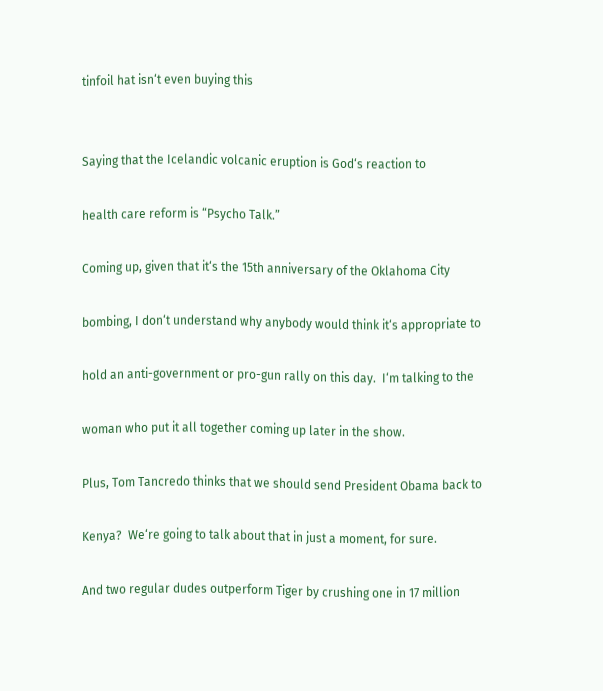tinfoil hat isn‘t even buying this


Saying that the Icelandic volcanic eruption is God‘s reaction to

health care reform is “Psycho Talk.”

Coming up, given that it‘s the 15th anniversary of the Oklahoma City

bombing, I don‘t understand why anybody would think it‘s appropriate to

hold an anti-government or pro-gun rally on this day.  I‘m talking to the

woman who put it all together coming up later in the show.

Plus, Tom Tancredo thinks that we should send President Obama back to

Kenya?  We‘re going to talk about that in just a moment, for sure.

And two regular dudes outperform Tiger by crushing one in 17 million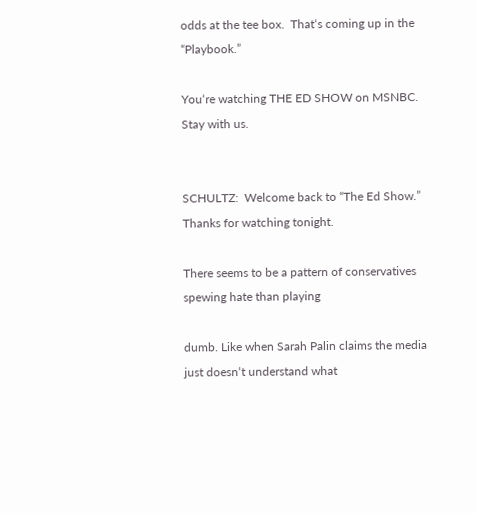odds at the tee box.  That‘s coming up in the “Playbook.”

You‘re watching THE ED SHOW on MSNBC.  Stay with us.


SCHULTZ:  Welcome back to “The Ed Show.” Thanks for watching tonight.

There seems to be a pattern of conservatives spewing hate than playing

dumb. Like when Sarah Palin claims the media just doesn‘t understand what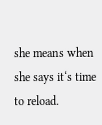she means when she says it‘s time to reload.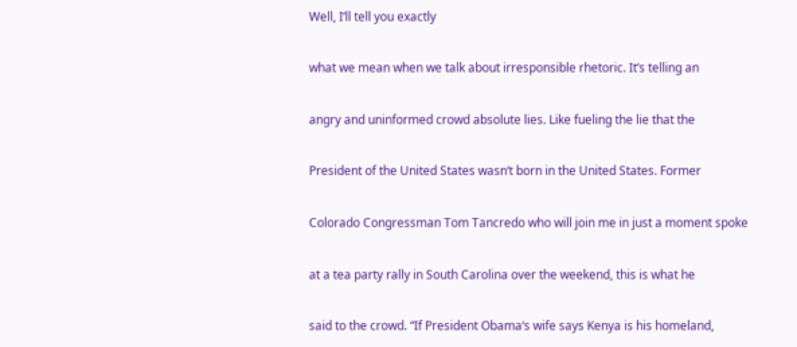Well, I‘ll tell you exactly

what we mean when we talk about irresponsible rhetoric. It‘s telling an

angry and uninformed crowd absolute lies. Like fueling the lie that the

President of the United States wasn‘t born in the United States. Former

Colorado Congressman Tom Tancredo who will join me in just a moment spoke

at a tea party rally in South Carolina over the weekend, this is what he

said to the crowd. “If President Obama‘s wife says Kenya is his homeland,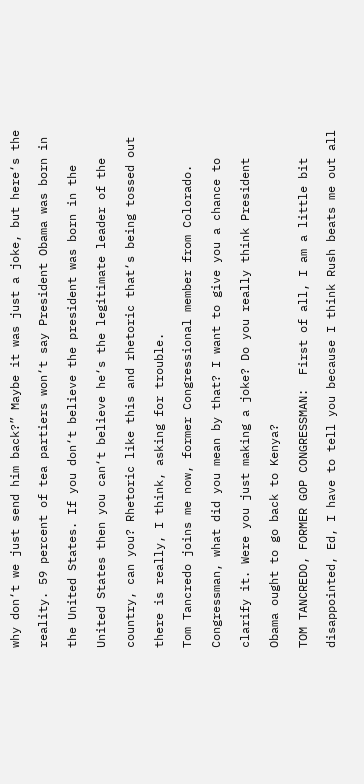why don‘t we just send him back?” Maybe it was just a joke, but here‘s the

reality. 59 percent of tea partiers won‘t say President Obama was born in

the United States. If you don‘t believe the president was born in the

United States then you can‘t believe he‘s the legitimate leader of the

country, can you? Rhetoric like this and rhetoric that‘s being tossed out

there is really, I think, asking for trouble.

Tom Tancredo joins me now, former Congressional member from Colorado.

Congressman, what did you mean by that? I want to give you a chance to

clarify it. Were you just making a joke? Do you really think President

Obama ought to go back to Kenya?

TOM TANCREDO, FORMER GOP CONGRESSMAN:  First of all, I am a little bit

disappointed, Ed, I have to tell you because I think Rush beats me out all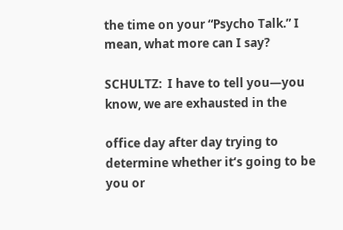the time on your “Psycho Talk.” I mean, what more can I say?

SCHULTZ:  I have to tell you—you know, we are exhausted in the

office day after day trying to determine whether it‘s going to be you or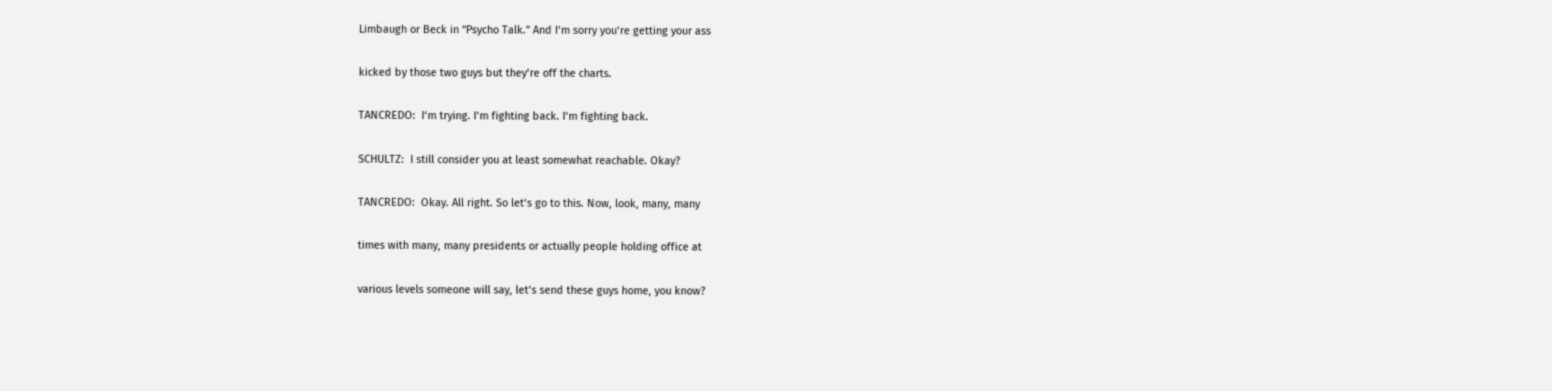Limbaugh or Beck in “Psycho Talk.” And I‘m sorry you‘re getting your ass

kicked by those two guys but they‘re off the charts.

TANCREDO:  I‘m trying. I‘m fighting back. I‘m fighting back.

SCHULTZ:  I still consider you at least somewhat reachable. Okay?

TANCREDO:  Okay. All right. So let‘s go to this. Now, look, many, many

times with many, many presidents or actually people holding office at

various levels someone will say, let‘s send these guys home, you know?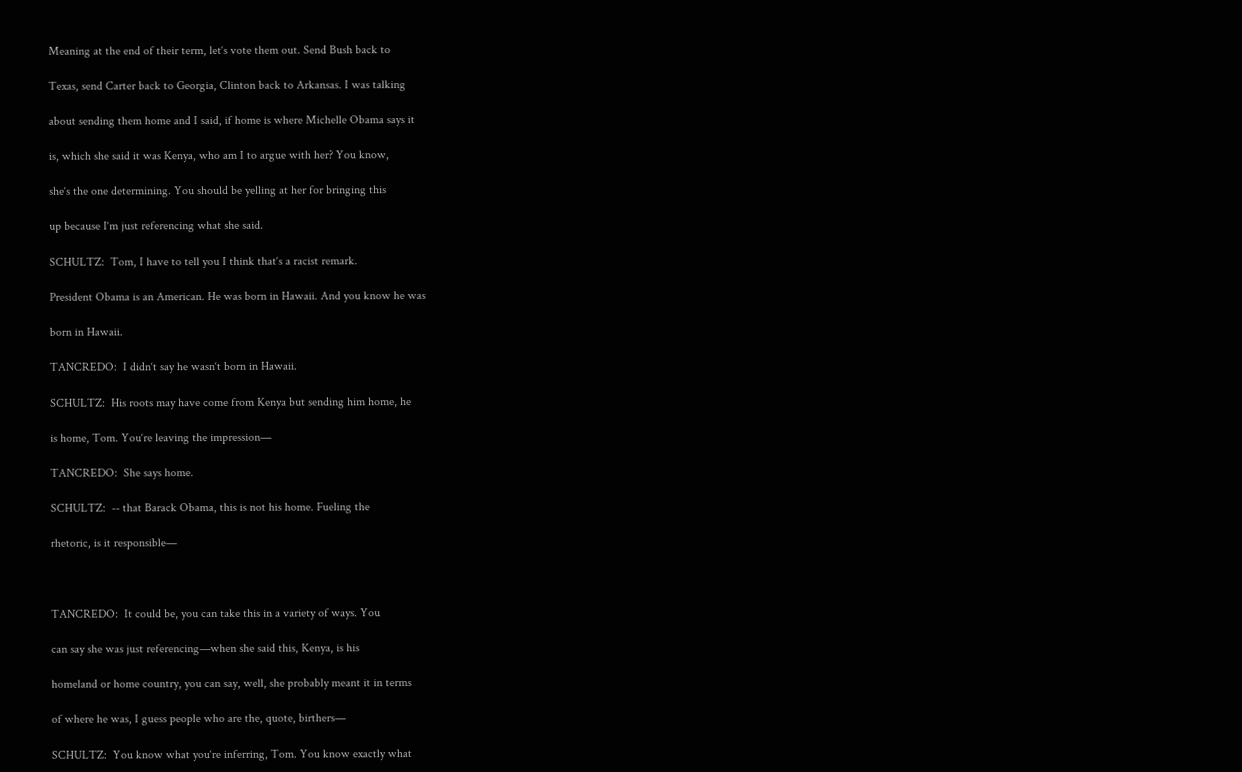Meaning at the end of their term, let‘s vote them out. Send Bush back to

Texas, send Carter back to Georgia, Clinton back to Arkansas. I was talking

about sending them home and I said, if home is where Michelle Obama says it

is, which she said it was Kenya, who am I to argue with her? You know,

she‘s the one determining. You should be yelling at her for bringing this

up because I‘m just referencing what she said.

SCHULTZ:  Tom, I have to tell you I think that‘s a racist remark.

President Obama is an American. He was born in Hawaii. And you know he was

born in Hawaii.

TANCREDO:  I didn‘t say he wasn‘t born in Hawaii.

SCHULTZ:  His roots may have come from Kenya but sending him home, he

is home, Tom. You‘re leaving the impression—

TANCREDO:  She says home.

SCHULTZ:  -- that Barack Obama, this is not his home. Fueling the

rhetoric, is it responsible—



TANCREDO:  It could be, you can take this in a variety of ways. You

can say she was just referencing—when she said this, Kenya, is his

homeland or home country, you can say, well, she probably meant it in terms

of where he was, I guess people who are the, quote, birthers—

SCHULTZ:  You know what you‘re inferring, Tom. You know exactly what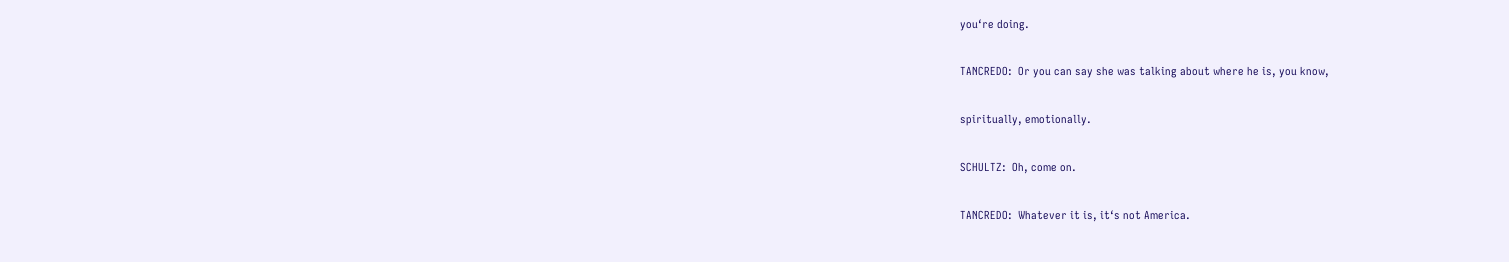you‘re doing.

TANCREDO:  Or you can say she was talking about where he is, you know,

spiritually, emotionally.

SCHULTZ:  Oh, come on.

TANCREDO:  Whatever it is, it‘s not America.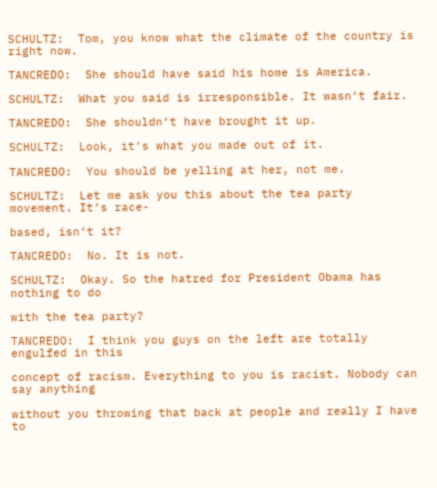SCHULTZ:  Tom, you know what the climate of the country is right now.

TANCREDO:  She should have said his home is America.

SCHULTZ:  What you said is irresponsible. It wasn‘t fair.

TANCREDO:  She shouldn‘t have brought it up.

SCHULTZ:  Look, it‘s what you made out of it.

TANCREDO:  You should be yelling at her, not me.

SCHULTZ:  Let me ask you this about the tea party movement. It‘s race-

based, isn‘t it?

TANCREDO:  No. It is not.

SCHULTZ:  Okay. So the hatred for President Obama has nothing to do

with the tea party?

TANCREDO:  I think you guys on the left are totally engulfed in this

concept of racism. Everything to you is racist. Nobody can say anything

without you throwing that back at people and really I have to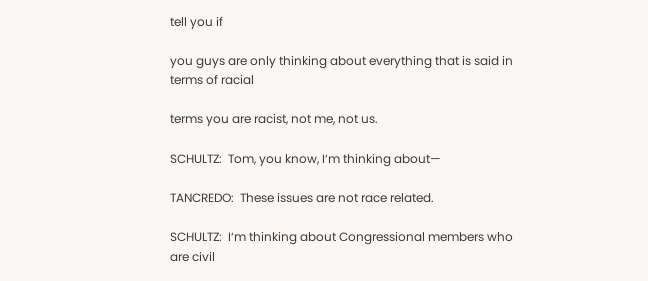tell you if

you guys are only thinking about everything that is said in terms of racial

terms you are racist, not me, not us.

SCHULTZ:  Tom, you know, I‘m thinking about—

TANCREDO:  These issues are not race related.

SCHULTZ:  I‘m thinking about Congressional members who are civil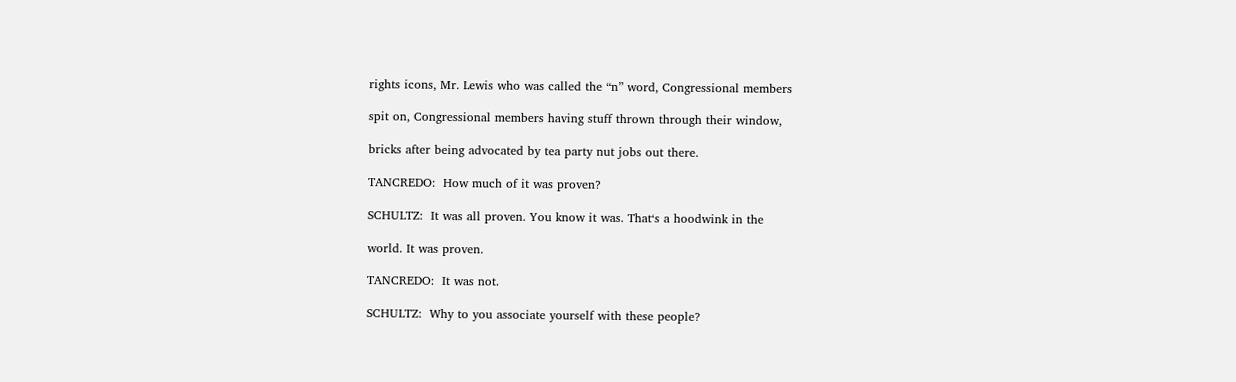rights icons, Mr. Lewis who was called the “n” word, Congressional members

spit on, Congressional members having stuff thrown through their window,

bricks after being advocated by tea party nut jobs out there.

TANCREDO:  How much of it was proven?

SCHULTZ:  It was all proven. You know it was. That‘s a hoodwink in the

world. It was proven.

TANCREDO:  It was not.

SCHULTZ:  Why to you associate yourself with these people?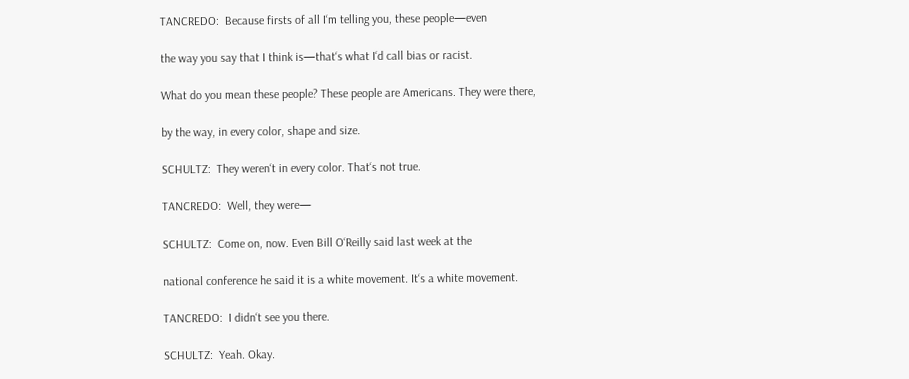TANCREDO:  Because firsts of all I‘m telling you, these people—even

the way you say that I think is—that‘s what I‘d call bias or racist.

What do you mean these people? These people are Americans. They were there,

by the way, in every color, shape and size.

SCHULTZ:  They weren‘t in every color. That‘s not true.

TANCREDO:  Well, they were—

SCHULTZ:  Come on, now. Even Bill O‘Reilly said last week at the

national conference he said it is a white movement. It‘s a white movement.

TANCREDO:  I didn‘t see you there.

SCHULTZ:  Yeah. Okay.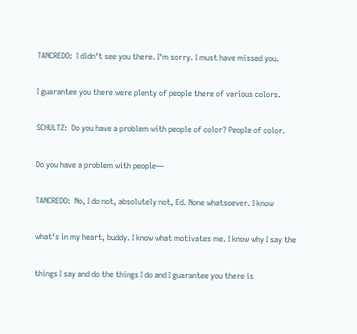TANCREDO:  I didn‘t see you there. I‘m sorry. I must have missed you.

I guarantee you there were plenty of people there of various colors.

SCHULTZ:  Do you have a problem with people of color? People of color.

Do you have a problem with people—

TANCREDO:  No, I do not, absolutely not, Ed. None whatsoever. I know

what‘s in my heart, buddy. I know what motivates me. I know why I say the

things I say and do the things I do and I guarantee you there is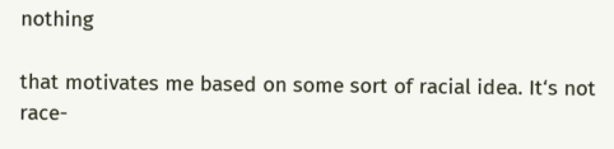nothing

that motivates me based on some sort of racial idea. It‘s not race-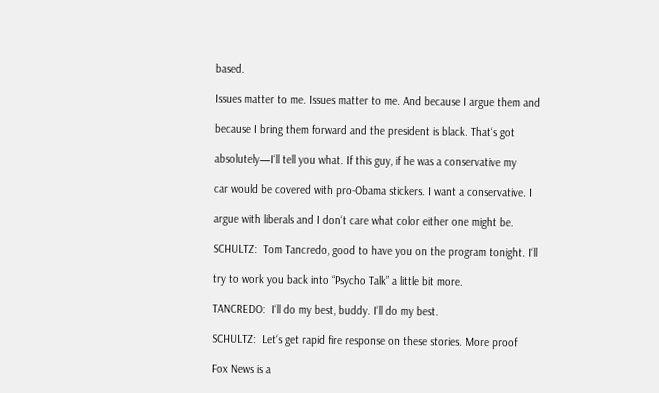based.

Issues matter to me. Issues matter to me. And because I argue them and

because I bring them forward and the president is black. That‘s got

absolutely—I‘ll tell you what. If this guy, if he was a conservative my

car would be covered with pro-Obama stickers. I want a conservative. I

argue with liberals and I don‘t care what color either one might be.

SCHULTZ:  Tom Tancredo, good to have you on the program tonight. I‘ll

try to work you back into “Psycho Talk” a little bit more.

TANCREDO:  I‘ll do my best, buddy. I‘ll do my best.

SCHULTZ:  Let‘s get rapid fire response on these stories. More proof

Fox News is a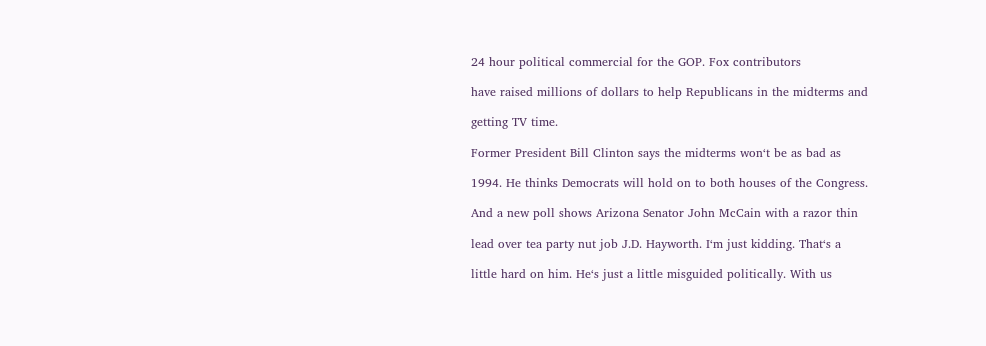24 hour political commercial for the GOP. Fox contributors

have raised millions of dollars to help Republicans in the midterms and

getting TV time.

Former President Bill Clinton says the midterms won‘t be as bad as

1994. He thinks Democrats will hold on to both houses of the Congress.

And a new poll shows Arizona Senator John McCain with a razor thin

lead over tea party nut job J.D. Hayworth. I‘m just kidding. That‘s a

little hard on him. He‘s just a little misguided politically. With us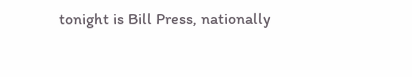tonight is Bill Press, nationally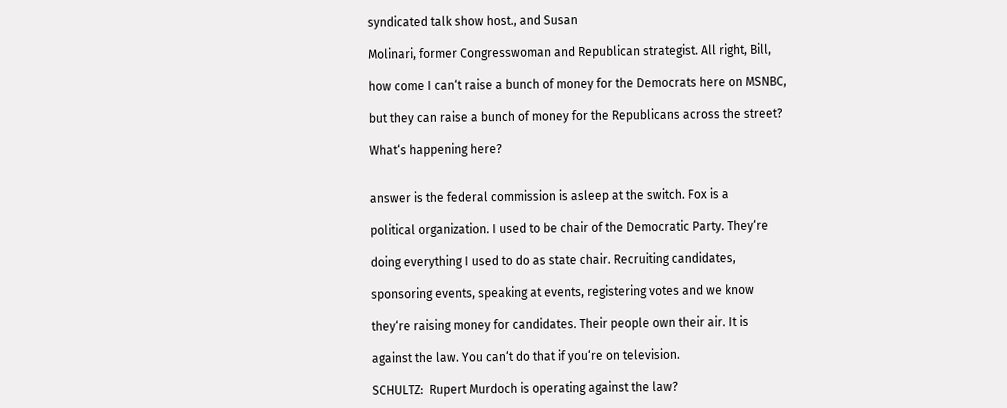syndicated talk show host., and Susan

Molinari, former Congresswoman and Republican strategist. All right, Bill,

how come I can‘t raise a bunch of money for the Democrats here on MSNBC,

but they can raise a bunch of money for the Republicans across the street?

What‘s happening here?


answer is the federal commission is asleep at the switch. Fox is a

political organization. I used to be chair of the Democratic Party. They‘re

doing everything I used to do as state chair. Recruiting candidates,

sponsoring events, speaking at events, registering votes and we know

they‘re raising money for candidates. Their people own their air. It is

against the law. You can‘t do that if you‘re on television.

SCHULTZ:  Rupert Murdoch is operating against the law?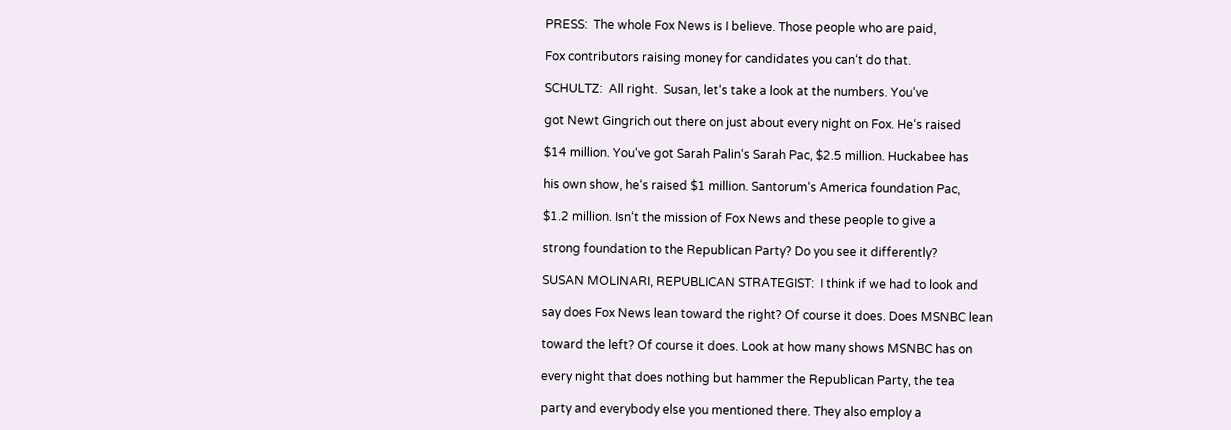PRESS:  The whole Fox News is I believe. Those people who are paid,

Fox contributors raising money for candidates you can‘t do that.

SCHULTZ:  All right.  Susan, let‘s take a look at the numbers. You‘ve

got Newt Gingrich out there on just about every night on Fox. He‘s raised

$14 million. You‘ve got Sarah Palin‘s Sarah Pac, $2.5 million. Huckabee has

his own show, he‘s raised $1 million. Santorum‘s America foundation Pac,

$1.2 million. Isn‘t the mission of Fox News and these people to give a

strong foundation to the Republican Party? Do you see it differently?

SUSAN MOLINARI, REPUBLICAN STRATEGIST:  I think if we had to look and

say does Fox News lean toward the right? Of course it does. Does MSNBC lean

toward the left? Of course it does. Look at how many shows MSNBC has on

every night that does nothing but hammer the Republican Party, the tea

party and everybody else you mentioned there. They also employ a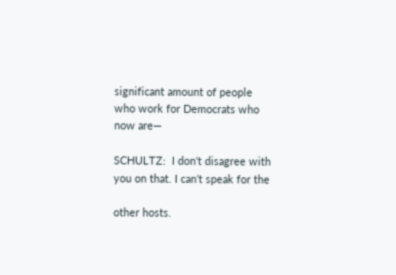significant amount of people who work for Democrats who now are—

SCHULTZ:  I don‘t disagree with you on that. I can‘t speak for the

other hosts.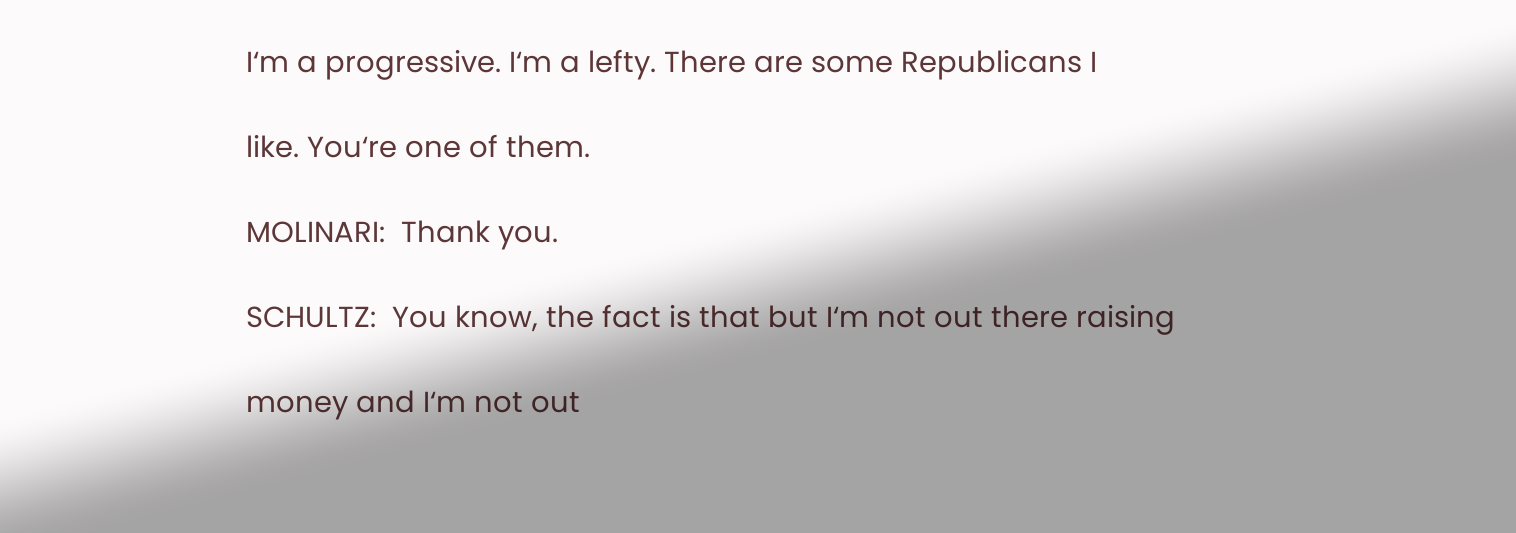I‘m a progressive. I‘m a lefty. There are some Republicans I

like. You‘re one of them.

MOLINARI:  Thank you.

SCHULTZ:  You know, the fact is that but I‘m not out there raising

money and I‘m not out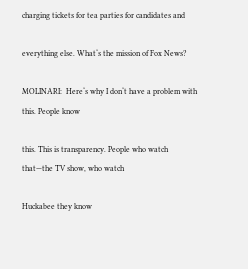charging tickets for tea parties for candidates and

everything else. What‘s the mission of Fox News?

MOLINARI:  Here‘s why I don‘t have a problem with this. People know

this. This is transparency. People who watch that—the TV show, who watch

Huckabee they know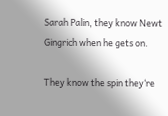Sarah Palin, they know Newt Gingrich when he gets on.

They know the spin they‘re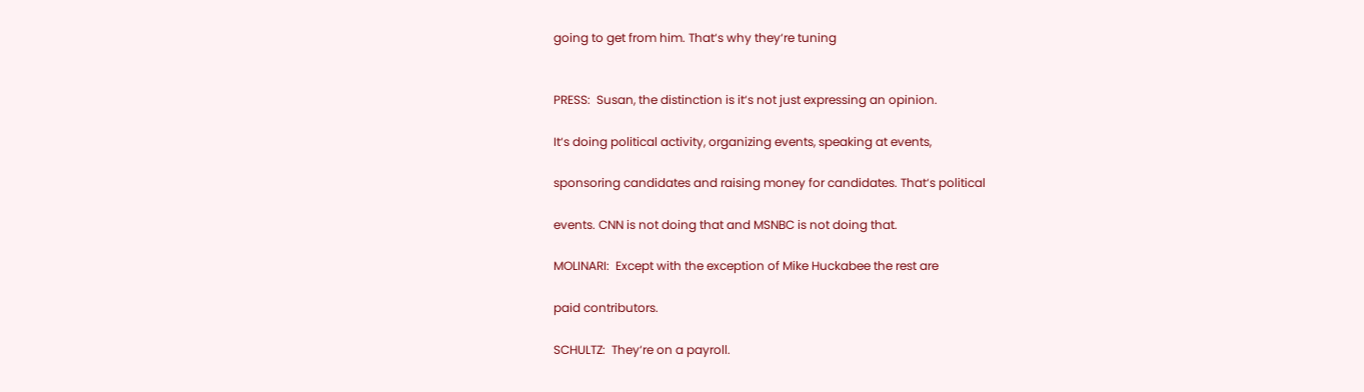going to get from him. That‘s why they‘re tuning


PRESS:  Susan, the distinction is it‘s not just expressing an opinion.

It‘s doing political activity, organizing events, speaking at events,

sponsoring candidates and raising money for candidates. That‘s political

events. CNN is not doing that and MSNBC is not doing that.

MOLINARI:  Except with the exception of Mike Huckabee the rest are

paid contributors.

SCHULTZ:  They‘re on a payroll.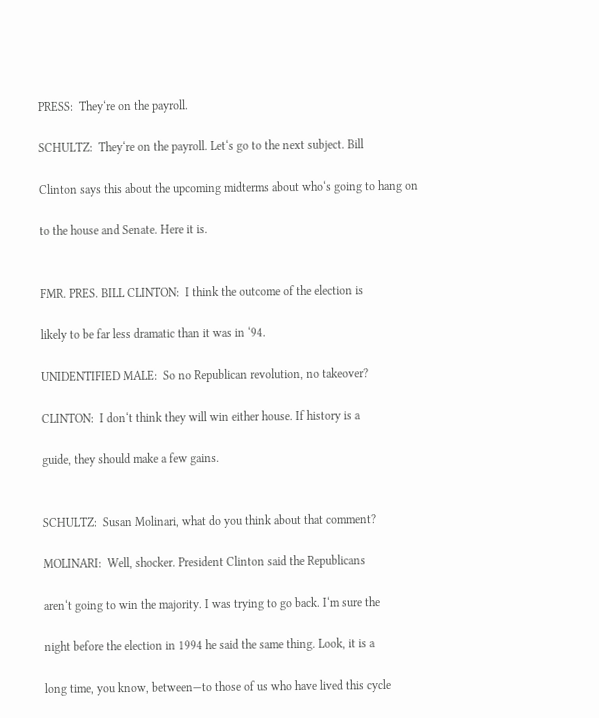PRESS:  They‘re on the payroll.

SCHULTZ:  They‘re on the payroll. Let‘s go to the next subject. Bill

Clinton says this about the upcoming midterms about who‘s going to hang on

to the house and Senate. Here it is.


FMR. PRES. BILL CLINTON:  I think the outcome of the election is

likely to be far less dramatic than it was in ‘94.

UNIDENTIFIED MALE:  So no Republican revolution, no takeover?

CLINTON:  I don‘t think they will win either house. If history is a

guide, they should make a few gains.


SCHULTZ:  Susan Molinari, what do you think about that comment?

MOLINARI:  Well, shocker. President Clinton said the Republicans

aren‘t going to win the majority. I was trying to go back. I‘m sure the

night before the election in 1994 he said the same thing. Look, it is a

long time, you know, between—to those of us who have lived this cycle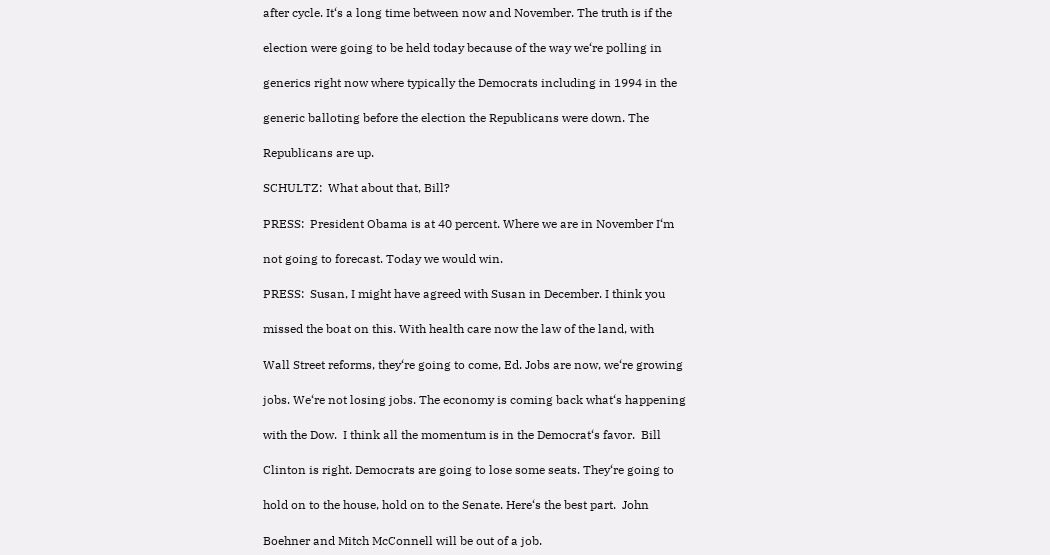after cycle. It‘s a long time between now and November. The truth is if the

election were going to be held today because of the way we‘re polling in

generics right now where typically the Democrats including in 1994 in the

generic balloting before the election the Republicans were down. The

Republicans are up.

SCHULTZ:  What about that, Bill?

PRESS:  President Obama is at 40 percent. Where we are in November I‘m

not going to forecast. Today we would win.

PRESS:  Susan, I might have agreed with Susan in December. I think you

missed the boat on this. With health care now the law of the land, with

Wall Street reforms, they‘re going to come, Ed. Jobs are now, we‘re growing

jobs. We‘re not losing jobs. The economy is coming back what‘s happening

with the Dow.  I think all the momentum is in the Democrat‘s favor.  Bill

Clinton is right. Democrats are going to lose some seats. They‘re going to

hold on to the house, hold on to the Senate. Here‘s the best part.  John

Boehner and Mitch McConnell will be out of a job.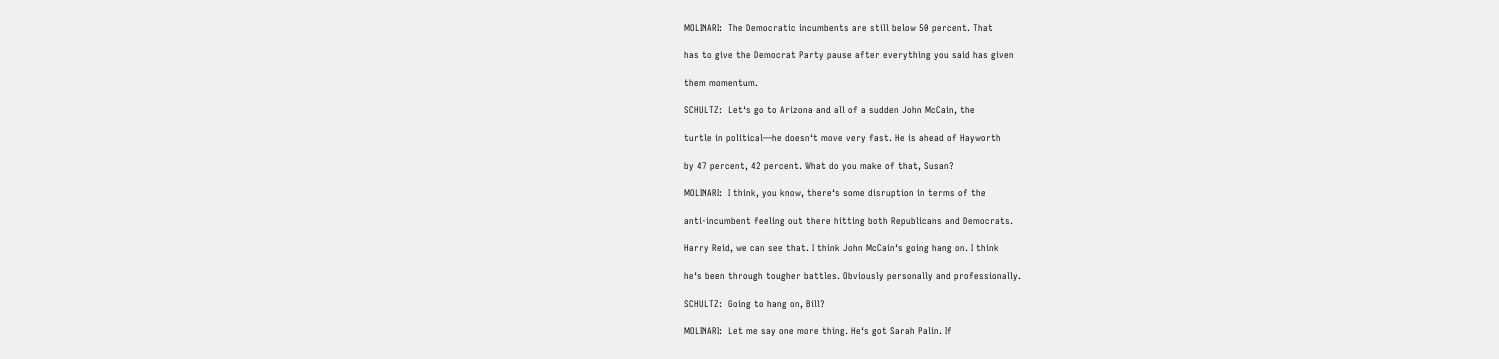MOLINARI:  The Democratic incumbents are still below 50 percent. That

has to give the Democrat Party pause after everything you said has given

them momentum.

SCHULTZ:  Let‘s go to Arizona and all of a sudden John McCain, the

turtle in political—he doesn‘t move very fast. He is ahead of Hayworth

by 47 percent, 42 percent. What do you make of that, Susan?

MOLINARI:  I think, you know, there‘s some disruption in terms of the

anti-incumbent feeling out there hitting both Republicans and Democrats.

Harry Reid, we can see that. I think John McCain‘s going hang on. I think

he‘s been through tougher battles. Obviously personally and professionally.

SCHULTZ:  Going to hang on, Bill?

MOLINARI:  Let me say one more thing. He‘s got Sarah Palin. If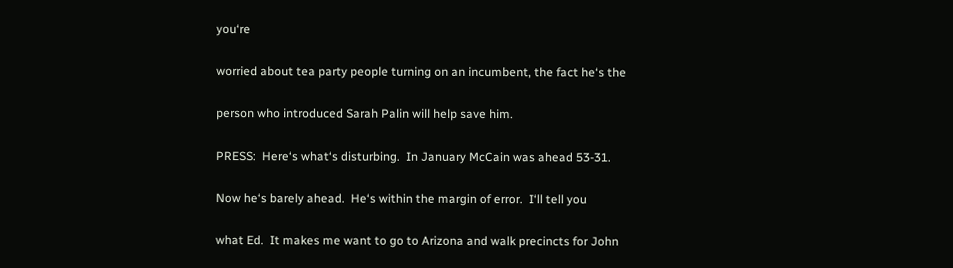you‘re

worried about tea party people turning on an incumbent, the fact he‘s the

person who introduced Sarah Palin will help save him.

PRESS:  Here‘s what‘s disturbing.  In January McCain was ahead 53-31.

Now he‘s barely ahead.  He‘s within the margin of error.  I‘ll tell you

what Ed.  It makes me want to go to Arizona and walk precincts for John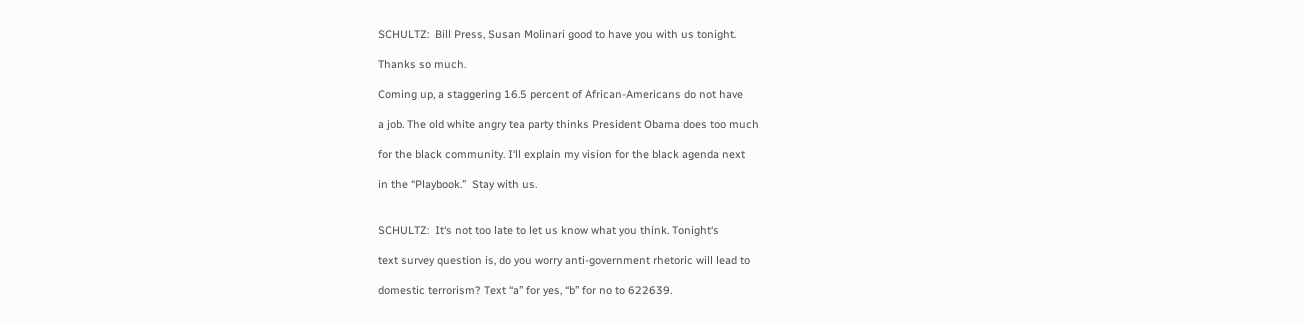SCHULTZ:  Bill Press, Susan Molinari good to have you with us tonight.

Thanks so much.

Coming up, a staggering 16.5 percent of African-Americans do not have

a job. The old white angry tea party thinks President Obama does too much

for the black community. I‘ll explain my vision for the black agenda next

in the “Playbook.”  Stay with us.


SCHULTZ:  It‘s not too late to let us know what you think. Tonight‘s

text survey question is, do you worry anti-government rhetoric will lead to

domestic terrorism? Text “a” for yes, “b” for no to 622639.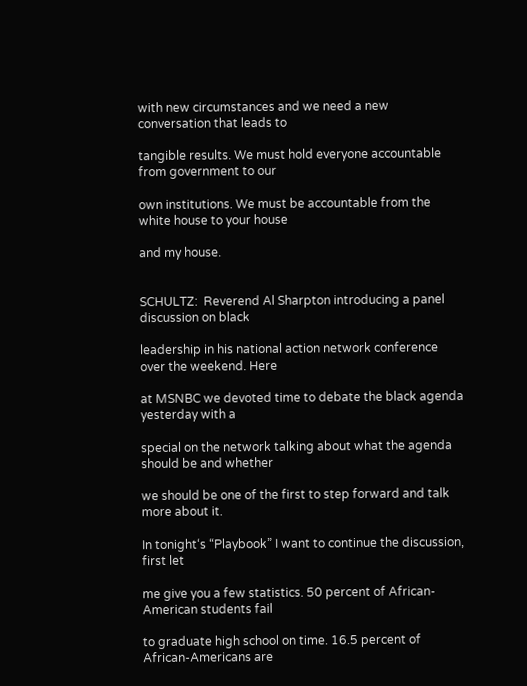with new circumstances and we need a new conversation that leads to

tangible results. We must hold everyone accountable from government to our

own institutions. We must be accountable from the white house to your house

and my house.


SCHULTZ:  Reverend Al Sharpton introducing a panel discussion on black

leadership in his national action network conference over the weekend. Here

at MSNBC we devoted time to debate the black agenda yesterday with a

special on the network talking about what the agenda should be and whether

we should be one of the first to step forward and talk more about it.

In tonight‘s “Playbook” I want to continue the discussion, first let

me give you a few statistics. 50 percent of African-American students fail

to graduate high school on time. 16.5 percent of African-Americans are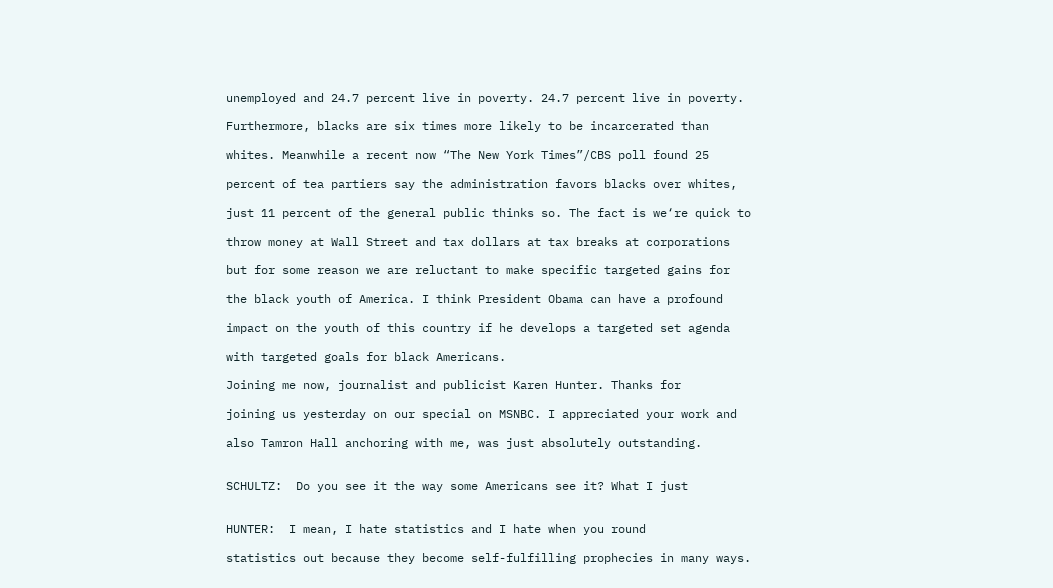unemployed and 24.7 percent live in poverty. 24.7 percent live in poverty.

Furthermore, blacks are six times more likely to be incarcerated than

whites. Meanwhile a recent now “The New York Times”/CBS poll found 25

percent of tea partiers say the administration favors blacks over whites,

just 11 percent of the general public thinks so. The fact is we‘re quick to

throw money at Wall Street and tax dollars at tax breaks at corporations

but for some reason we are reluctant to make specific targeted gains for

the black youth of America. I think President Obama can have a profound

impact on the youth of this country if he develops a targeted set agenda

with targeted goals for black Americans.

Joining me now, journalist and publicist Karen Hunter. Thanks for

joining us yesterday on our special on MSNBC. I appreciated your work and

also Tamron Hall anchoring with me, was just absolutely outstanding.


SCHULTZ:  Do you see it the way some Americans see it? What I just


HUNTER:  I mean, I hate statistics and I hate when you round

statistics out because they become self-fulfilling prophecies in many ways.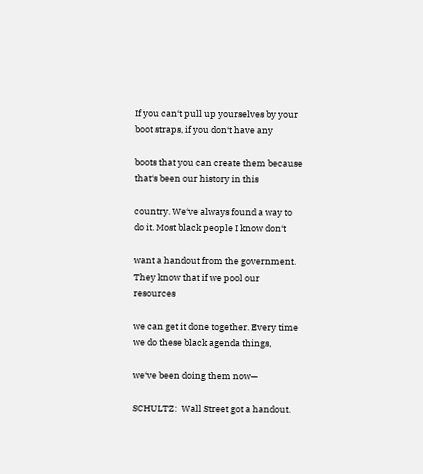If you can‘t pull up yourselves by your boot straps, if you don‘t have any

boots that you can create them because that‘s been our history in this

country. We‘ve always found a way to do it. Most black people I know don‘t

want a handout from the government. They know that if we pool our resources

we can get it done together. Every time we do these black agenda things,

we‘ve been doing them now—

SCHULTZ:  Wall Street got a handout.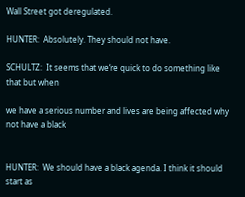Wall Street got deregulated.

HUNTER:  Absolutely. They should not have.

SCHULTZ:  It seems that we‘re quick to do something like that but when

we have a serious number and lives are being affected why not have a black


HUNTER:  We should have a black agenda. I think it should start as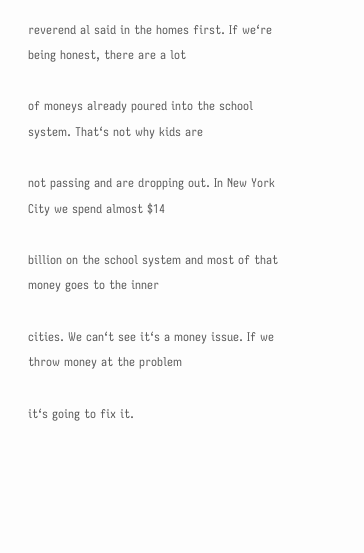reverend al said in the homes first. If we‘re being honest, there are a lot

of moneys already poured into the school system. That‘s not why kids are

not passing and are dropping out. In New York City we spend almost $14

billion on the school system and most of that money goes to the inner

cities. We can‘t see it‘s a money issue. If we throw money at the problem

it‘s going to fix it.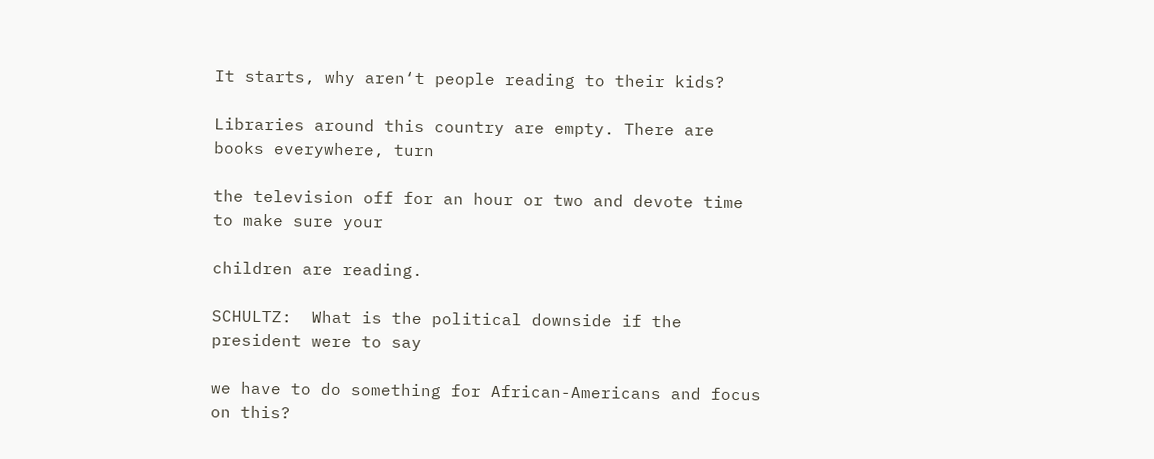It starts, why aren‘t people reading to their kids?

Libraries around this country are empty. There are books everywhere, turn

the television off for an hour or two and devote time to make sure your

children are reading.

SCHULTZ:  What is the political downside if the president were to say

we have to do something for African-Americans and focus on this?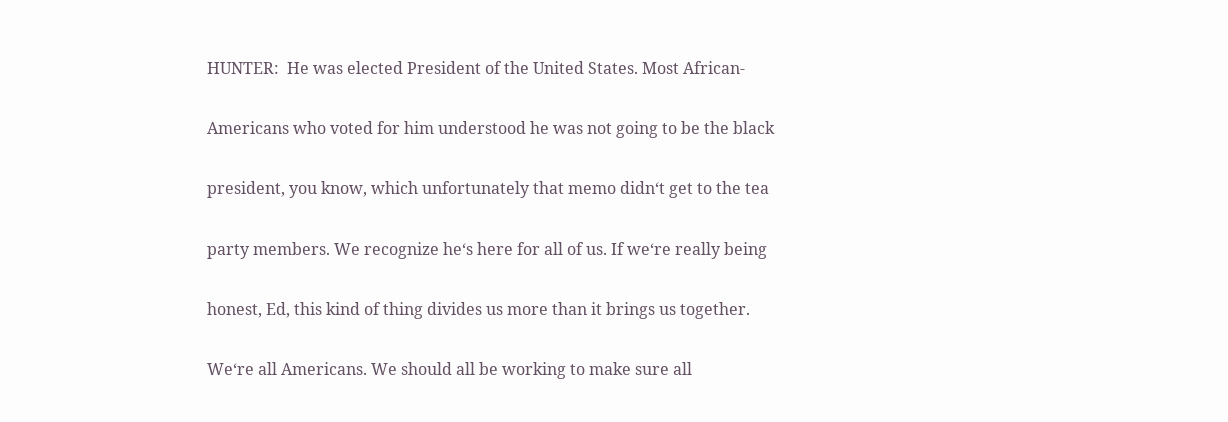HUNTER:  He was elected President of the United States. Most African-

Americans who voted for him understood he was not going to be the black

president, you know, which unfortunately that memo didn‘t get to the tea

party members. We recognize he‘s here for all of us. If we‘re really being

honest, Ed, this kind of thing divides us more than it brings us together.

We‘re all Americans. We should all be working to make sure all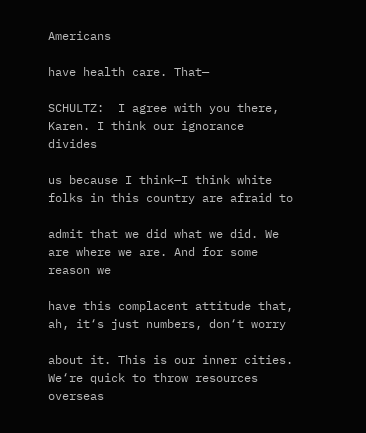Americans

have health care. That—

SCHULTZ:  I agree with you there, Karen. I think our ignorance divides

us because I think—I think white folks in this country are afraid to

admit that we did what we did. We are where we are. And for some reason we

have this complacent attitude that, ah, it‘s just numbers, don‘t worry

about it. This is our inner cities. We‘re quick to throw resources overseas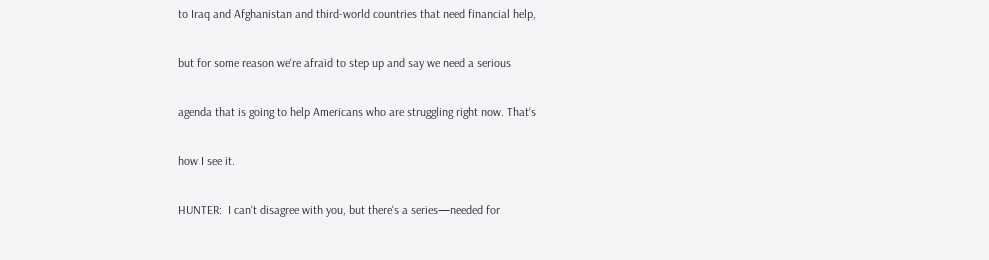to Iraq and Afghanistan and third-world countries that need financial help,

but for some reason we‘re afraid to step up and say we need a serious

agenda that is going to help Americans who are struggling right now. That‘s

how I see it.

HUNTER:  I can‘t disagree with you, but there‘s a series—needed for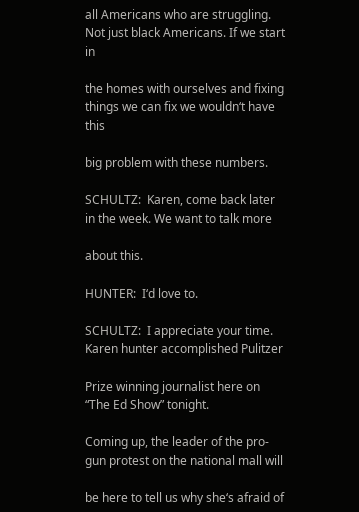all Americans who are struggling. Not just black Americans. If we start in

the homes with ourselves and fixing things we can fix we wouldn‘t have this

big problem with these numbers.

SCHULTZ:  Karen, come back later in the week. We want to talk more

about this.

HUNTER:  I‘d love to.

SCHULTZ:  I appreciate your time. Karen hunter accomplished Pulitzer

Prize winning journalist here on “The Ed Show” tonight.

Coming up, the leader of the pro-gun protest on the national mall will

be here to tell us why she‘s afraid of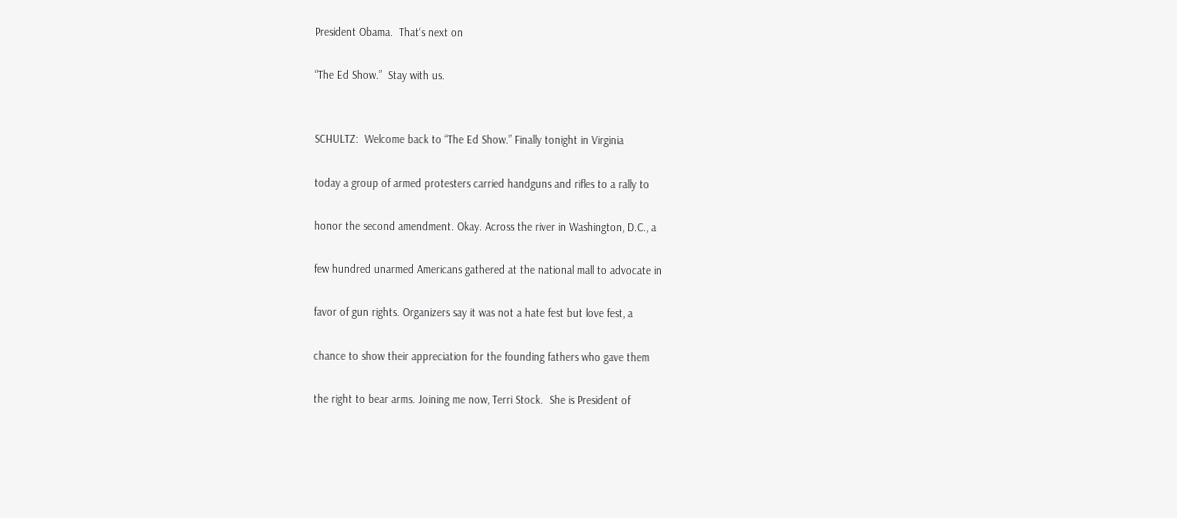President Obama.  That‘s next on

“The Ed Show.”  Stay with us.


SCHULTZ:  Welcome back to “The Ed Show.” Finally tonight in Virginia

today a group of armed protesters carried handguns and rifles to a rally to

honor the second amendment. Okay. Across the river in Washington, D.C., a

few hundred unarmed Americans gathered at the national mall to advocate in

favor of gun rights. Organizers say it was not a hate fest but love fest, a

chance to show their appreciation for the founding fathers who gave them

the right to bear arms. Joining me now, Terri Stock.  She is President of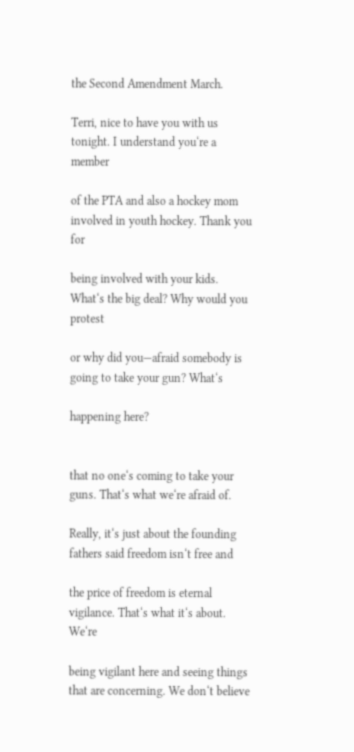the Second Amendment March.

Terri, nice to have you with us tonight. I understand you‘re a member

of the PTA and also a hockey mom involved in youth hockey. Thank you for

being involved with your kids. What‘s the big deal? Why would you protest

or why did you—afraid somebody is going to take your gun? What‘s

happening here?


that no one‘s coming to take your guns. That‘s what we‘re afraid of.

Really, it‘s just about the founding fathers said freedom isn‘t free and

the price of freedom is eternal vigilance. That‘s what it‘s about. We‘re

being vigilant here and seeing things that are concerning. We don‘t believe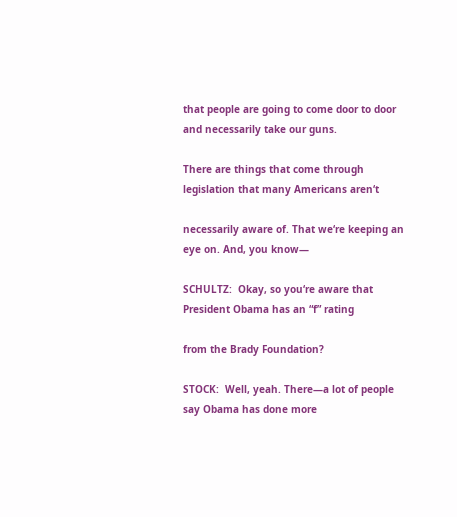that people are going to come door to door and necessarily take our guns.

There are things that come through legislation that many Americans aren‘t

necessarily aware of. That we‘re keeping an eye on. And, you know—

SCHULTZ:  Okay, so you‘re aware that President Obama has an “f” rating

from the Brady Foundation?

STOCK:  Well, yeah. There—a lot of people say Obama has done more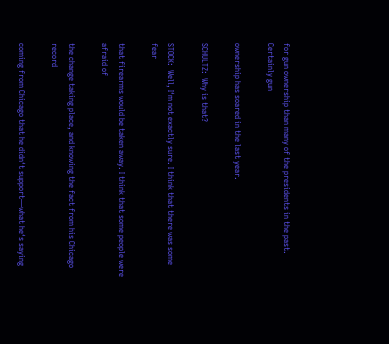for gun ownership than many of the presidents in the past. Certainly gun

ownership has soared in the last year.

SCHULTZ:  Why is that?

STOCK:  Well, I‘m not exactly sure. I think that there was some fear

that firearms would be taken away. I think that some people were afraid of

the change taking place, and knowing the fact from his Chicago record

coming from Chicago that he didn‘t support—what he‘s saying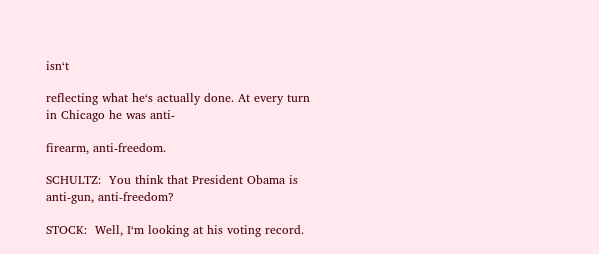isn‘t

reflecting what he‘s actually done. At every turn in Chicago he was anti-

firearm, anti-freedom.

SCHULTZ:  You think that President Obama is anti-gun, anti-freedom?

STOCK:  Well, I‘m looking at his voting record.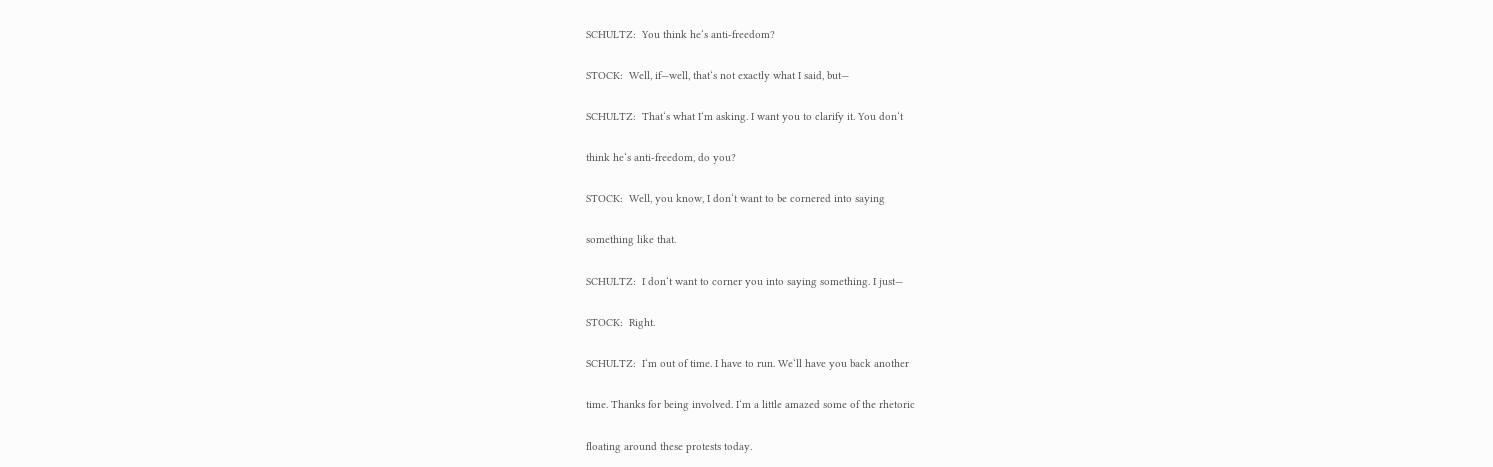SCHULTZ:  You think he‘s anti-freedom?

STOCK:  Well, if—well, that‘s not exactly what I said, but—

SCHULTZ:  That‘s what I‘m asking. I want you to clarify it. You don‘t

think he‘s anti-freedom, do you?

STOCK:  Well, you know, I don‘t want to be cornered into saying

something like that.

SCHULTZ:  I don‘t want to corner you into saying something. I just—

STOCK:  Right.

SCHULTZ:  I‘m out of time. I have to run. We‘ll have you back another

time. Thanks for being involved. I‘m a little amazed some of the rhetoric

floating around these protests today.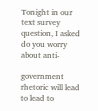Tonight in our text survey question, I asked do you worry about anti-

government rhetoric will lead to lead to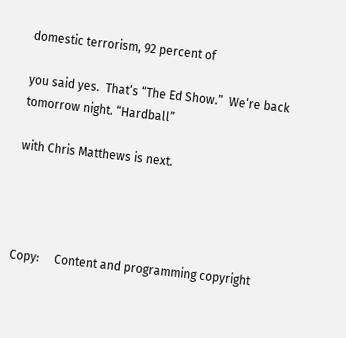domestic terrorism, 92 percent of

you said yes.  That‘s “The Ed Show.”  We‘re back tomorrow night. “Hardball”

with Chris Matthews is next.




Copy:     Content and programming copyright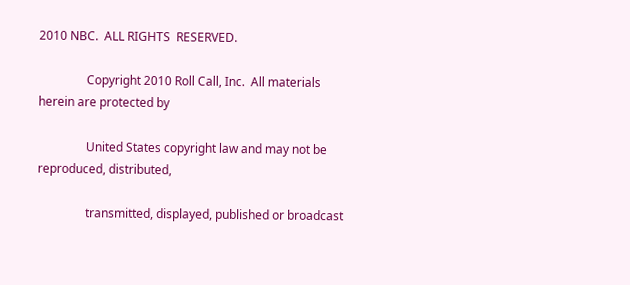2010 NBC.  ALL RIGHTS  RESERVED.

                Copyright 2010 Roll Call, Inc.  All materials herein are protected by

                United States copyright law and may not be reproduced, distributed,

                transmitted, displayed, published or broadcast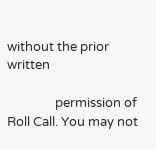without the prior written

                permission of Roll Call. You may not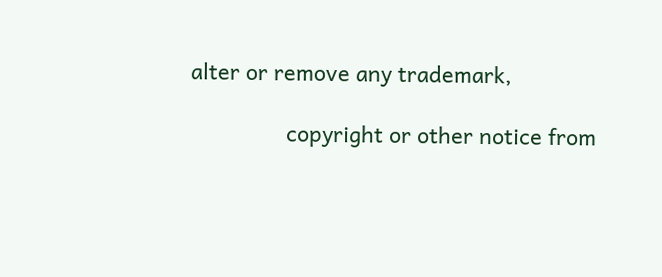alter or remove any trademark,

                copyright or other notice from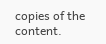copies of the content.